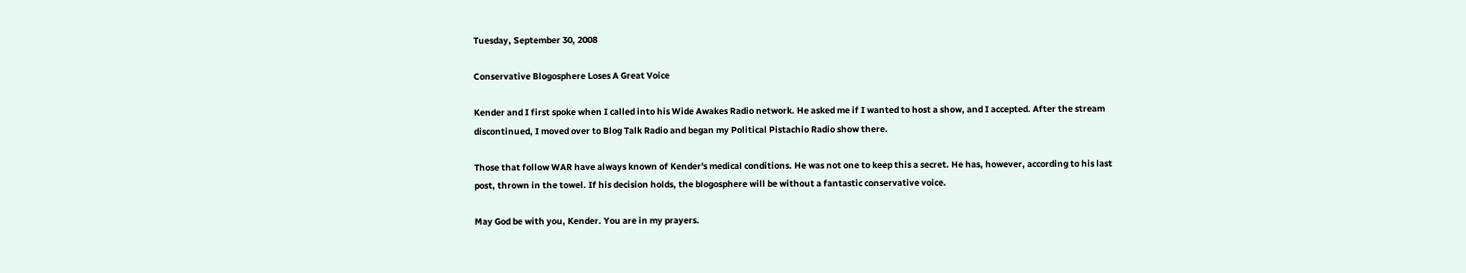Tuesday, September 30, 2008

Conservative Blogosphere Loses A Great Voice

Kender and I first spoke when I called into his Wide Awakes Radio network. He asked me if I wanted to host a show, and I accepted. After the stream discontinued, I moved over to Blog Talk Radio and began my Political Pistachio Radio show there.

Those that follow WAR have always known of Kender's medical conditions. He was not one to keep this a secret. He has, however, according to his last post, thrown in the towel. If his decision holds, the blogosphere will be without a fantastic conservative voice.

May God be with you, Kender. You are in my prayers.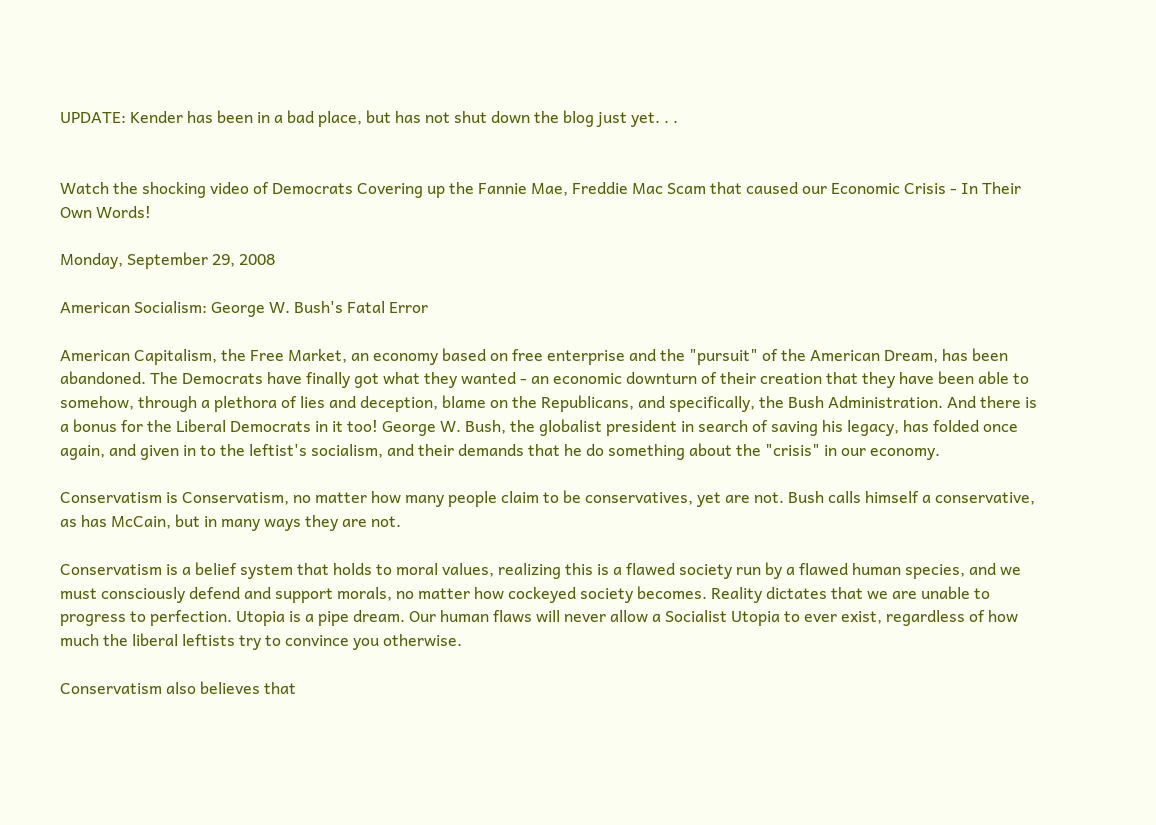UPDATE: Kender has been in a bad place, but has not shut down the blog just yet. . .


Watch the shocking video of Democrats Covering up the Fannie Mae, Freddie Mac Scam that caused our Economic Crisis - In Their Own Words!

Monday, September 29, 2008

American Socialism: George W. Bush's Fatal Error

American Capitalism, the Free Market, an economy based on free enterprise and the "pursuit" of the American Dream, has been abandoned. The Democrats have finally got what they wanted - an economic downturn of their creation that they have been able to somehow, through a plethora of lies and deception, blame on the Republicans, and specifically, the Bush Administration. And there is a bonus for the Liberal Democrats in it too! George W. Bush, the globalist president in search of saving his legacy, has folded once again, and given in to the leftist's socialism, and their demands that he do something about the "crisis" in our economy.

Conservatism is Conservatism, no matter how many people claim to be conservatives, yet are not. Bush calls himself a conservative, as has McCain, but in many ways they are not.

Conservatism is a belief system that holds to moral values, realizing this is a flawed society run by a flawed human species, and we must consciously defend and support morals, no matter how cockeyed society becomes. Reality dictates that we are unable to progress to perfection. Utopia is a pipe dream. Our human flaws will never allow a Socialist Utopia to ever exist, regardless of how much the liberal leftists try to convince you otherwise.

Conservatism also believes that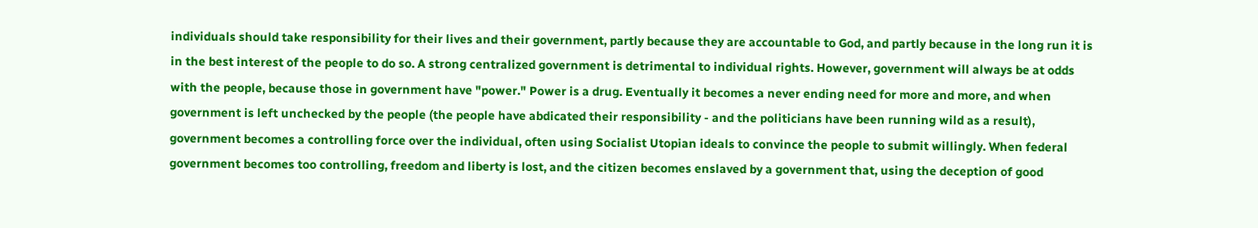individuals should take responsibility for their lives and their government, partly because they are accountable to God, and partly because in the long run it is in the best interest of the people to do so. A strong centralized government is detrimental to individual rights. However, government will always be at odds with the people, because those in government have "power." Power is a drug. Eventually it becomes a never ending need for more and more, and when government is left unchecked by the people (the people have abdicated their responsibility - and the politicians have been running wild as a result), government becomes a controlling force over the individual, often using Socialist Utopian ideals to convince the people to submit willingly. When federal government becomes too controlling, freedom and liberty is lost, and the citizen becomes enslaved by a government that, using the deception of good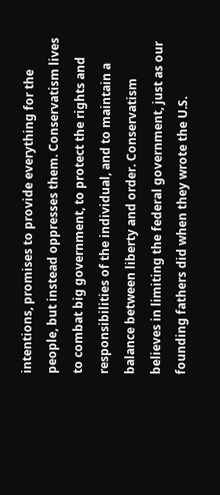intentions, promises to provide everything for the people, but instead oppresses them. Conservatism lives to combat big government, to protect the rights and responsibilities of the individual, and to maintain a balance between liberty and order. Conservatism believes in limiting the federal government, just as our founding fathers did when they wrote the U.S.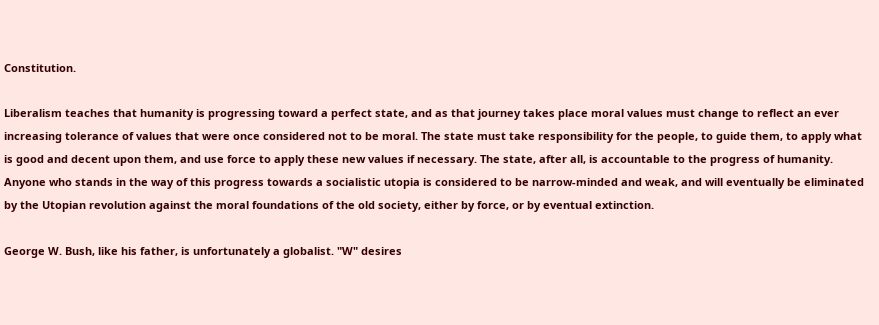Constitution.

Liberalism teaches that humanity is progressing toward a perfect state, and as that journey takes place moral values must change to reflect an ever increasing tolerance of values that were once considered not to be moral. The state must take responsibility for the people, to guide them, to apply what is good and decent upon them, and use force to apply these new values if necessary. The state, after all, is accountable to the progress of humanity. Anyone who stands in the way of this progress towards a socialistic utopia is considered to be narrow-minded and weak, and will eventually be eliminated by the Utopian revolution against the moral foundations of the old society, either by force, or by eventual extinction.

George W. Bush, like his father, is unfortunately a globalist. "W" desires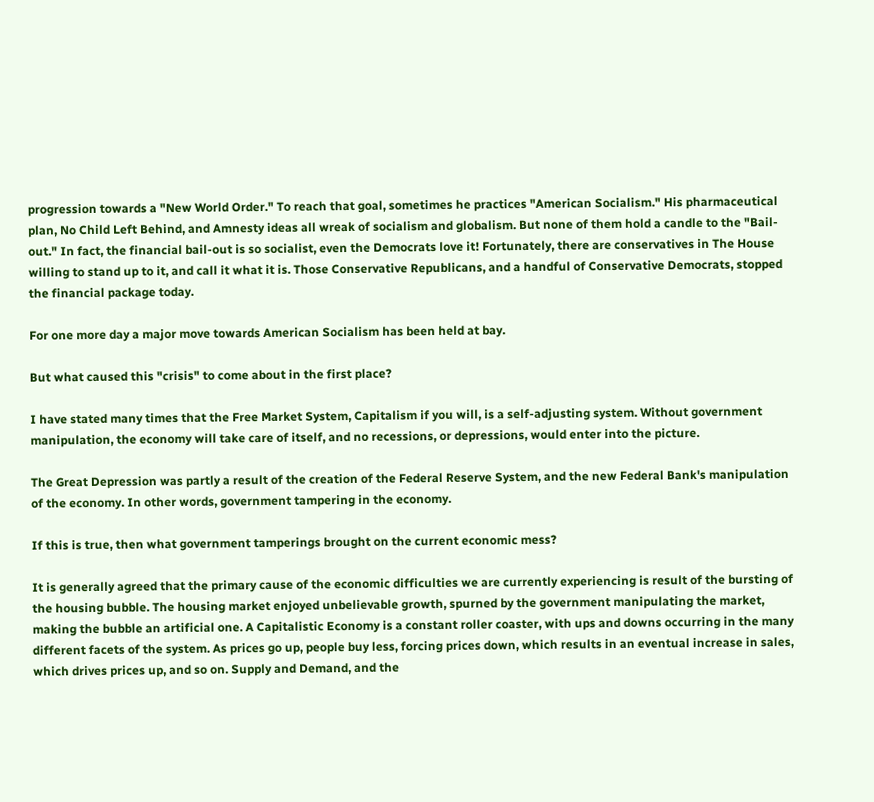progression towards a "New World Order." To reach that goal, sometimes he practices "American Socialism." His pharmaceutical plan, No Child Left Behind, and Amnesty ideas all wreak of socialism and globalism. But none of them hold a candle to the "Bail-out." In fact, the financial bail-out is so socialist, even the Democrats love it! Fortunately, there are conservatives in The House willing to stand up to it, and call it what it is. Those Conservative Republicans, and a handful of Conservative Democrats, stopped the financial package today.

For one more day a major move towards American Socialism has been held at bay.

But what caused this "crisis" to come about in the first place?

I have stated many times that the Free Market System, Capitalism if you will, is a self-adjusting system. Without government manipulation, the economy will take care of itself, and no recessions, or depressions, would enter into the picture.

The Great Depression was partly a result of the creation of the Federal Reserve System, and the new Federal Bank's manipulation of the economy. In other words, government tampering in the economy.

If this is true, then what government tamperings brought on the current economic mess?

It is generally agreed that the primary cause of the economic difficulties we are currently experiencing is result of the bursting of the housing bubble. The housing market enjoyed unbelievable growth, spurned by the government manipulating the market, making the bubble an artificial one. A Capitalistic Economy is a constant roller coaster, with ups and downs occurring in the many different facets of the system. As prices go up, people buy less, forcing prices down, which results in an eventual increase in sales, which drives prices up, and so on. Supply and Demand, and the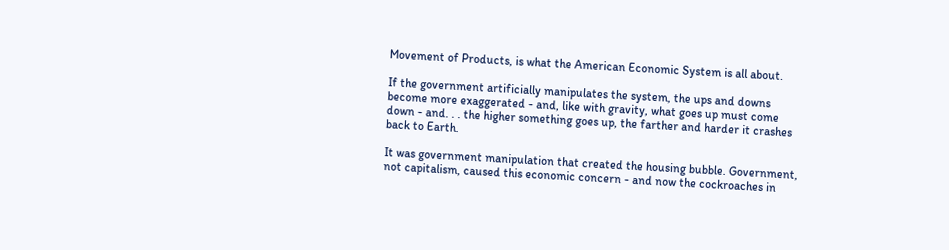Movement of Products, is what the American Economic System is all about.

If the government artificially manipulates the system, the ups and downs become more exaggerated - and, like with gravity, what goes up must come down - and. . . the higher something goes up, the farther and harder it crashes back to Earth.

It was government manipulation that created the housing bubble. Government, not capitalism, caused this economic concern - and now the cockroaches in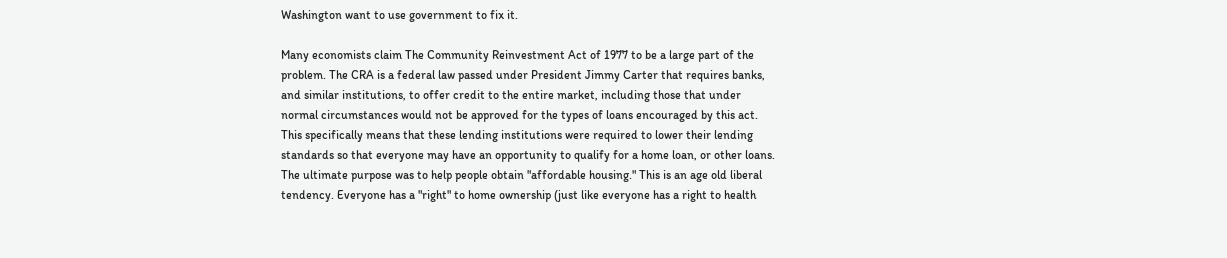Washington want to use government to fix it.

Many economists claim The Community Reinvestment Act of 1977 to be a large part of the problem. The CRA is a federal law passed under President Jimmy Carter that requires banks, and similar institutions, to offer credit to the entire market, including those that under normal circumstances would not be approved for the types of loans encouraged by this act. This specifically means that these lending institutions were required to lower their lending standards so that everyone may have an opportunity to qualify for a home loan, or other loans. The ultimate purpose was to help people obtain "affordable housing." This is an age old liberal tendency. Everyone has a "right" to home ownership (just like everyone has a right to health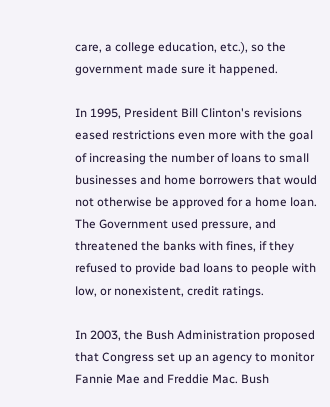care, a college education, etc.), so the government made sure it happened.

In 1995, President Bill Clinton's revisions eased restrictions even more with the goal of increasing the number of loans to small businesses and home borrowers that would not otherwise be approved for a home loan. The Government used pressure, and threatened the banks with fines, if they refused to provide bad loans to people with low, or nonexistent, credit ratings.

In 2003, the Bush Administration proposed that Congress set up an agency to monitor Fannie Mae and Freddie Mac. Bush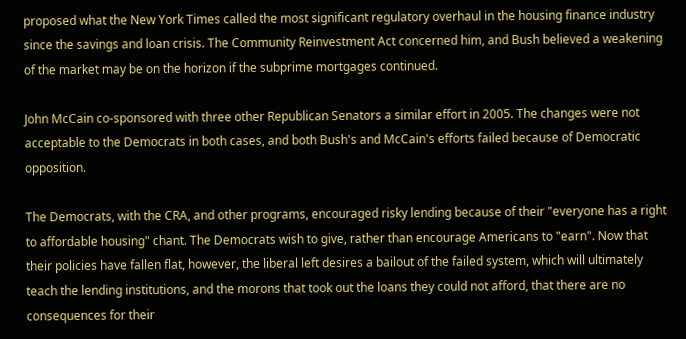proposed what the New York Times called the most significant regulatory overhaul in the housing finance industry since the savings and loan crisis. The Community Reinvestment Act concerned him, and Bush believed a weakening of the market may be on the horizon if the subprime mortgages continued.

John McCain co-sponsored with three other Republican Senators a similar effort in 2005. The changes were not acceptable to the Democrats in both cases, and both Bush's and McCain's efforts failed because of Democratic opposition.

The Democrats, with the CRA, and other programs, encouraged risky lending because of their "everyone has a right to affordable housing" chant. The Democrats wish to give, rather than encourage Americans to "earn". Now that their policies have fallen flat, however, the liberal left desires a bailout of the failed system, which will ultimately teach the lending institutions, and the morons that took out the loans they could not afford, that there are no consequences for their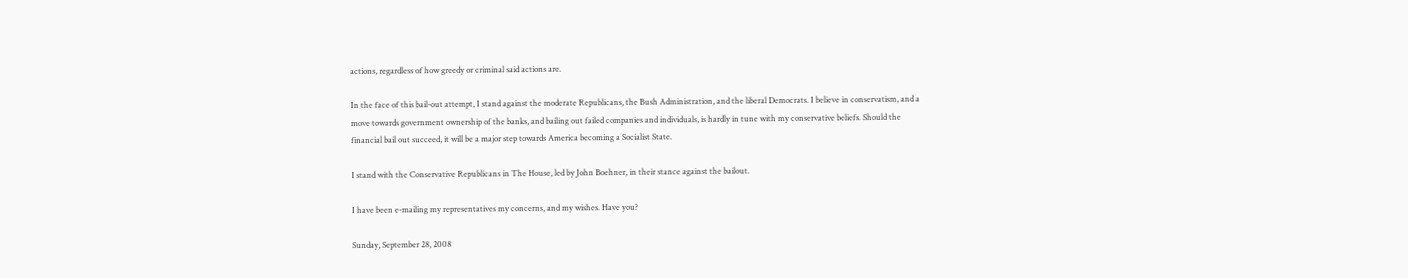actions, regardless of how greedy or criminal said actions are.

In the face of this bail-out attempt, I stand against the moderate Republicans, the Bush Administration, and the liberal Democrats. I believe in conservatism, and a move towards government ownership of the banks, and bailing out failed companies and individuals, is hardly in tune with my conservative beliefs. Should the financial bail out succeed, it will be a major step towards America becoming a Socialist State.

I stand with the Conservative Republicans in The House, led by John Boehner, in their stance against the bailout.

I have been e-mailing my representatives my concerns, and my wishes. Have you?

Sunday, September 28, 2008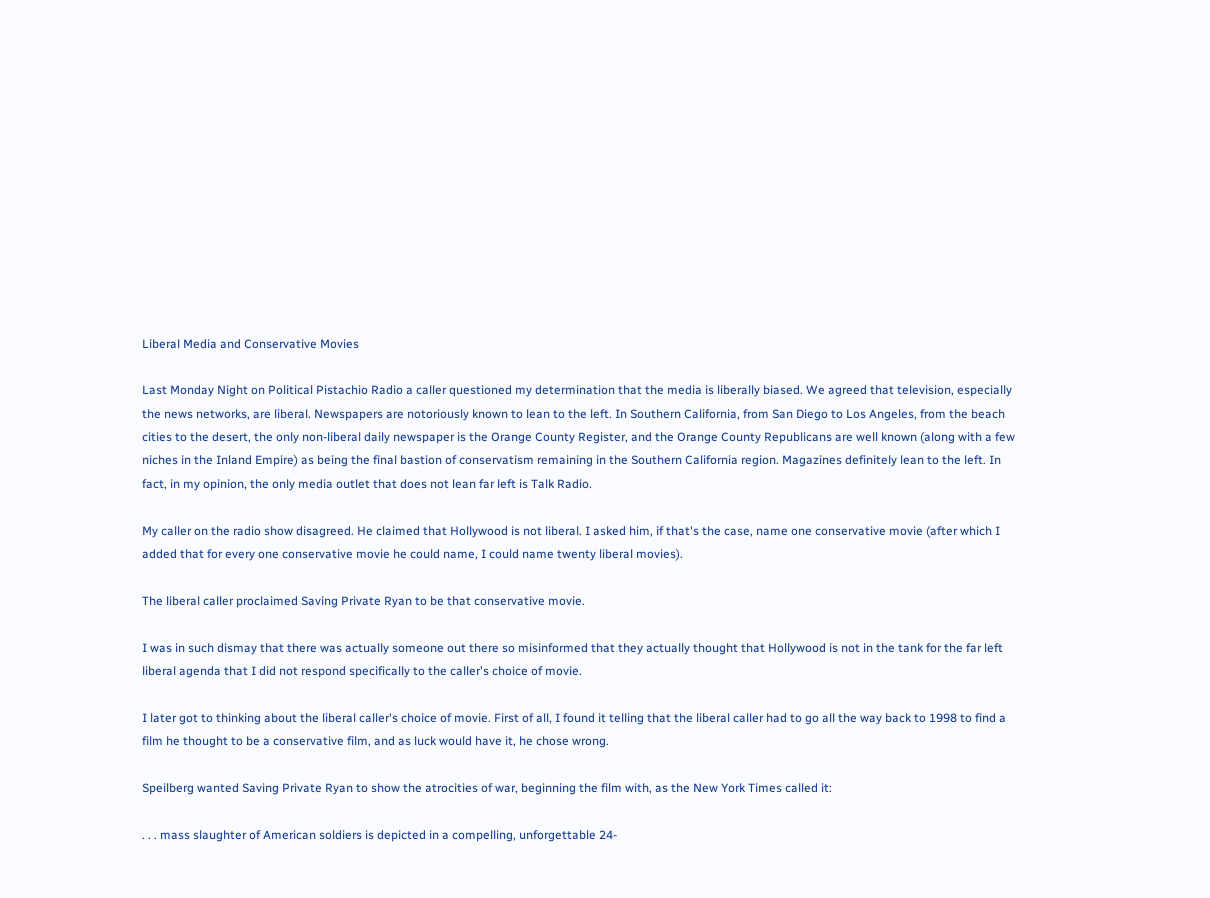Liberal Media and Conservative Movies

Last Monday Night on Political Pistachio Radio a caller questioned my determination that the media is liberally biased. We agreed that television, especially the news networks, are liberal. Newspapers are notoriously known to lean to the left. In Southern California, from San Diego to Los Angeles, from the beach cities to the desert, the only non-liberal daily newspaper is the Orange County Register, and the Orange County Republicans are well known (along with a few niches in the Inland Empire) as being the final bastion of conservatism remaining in the Southern California region. Magazines definitely lean to the left. In fact, in my opinion, the only media outlet that does not lean far left is Talk Radio.

My caller on the radio show disagreed. He claimed that Hollywood is not liberal. I asked him, if that's the case, name one conservative movie (after which I added that for every one conservative movie he could name, I could name twenty liberal movies).

The liberal caller proclaimed Saving Private Ryan to be that conservative movie.

I was in such dismay that there was actually someone out there so misinformed that they actually thought that Hollywood is not in the tank for the far left liberal agenda that I did not respond specifically to the caller's choice of movie.

I later got to thinking about the liberal caller's choice of movie. First of all, I found it telling that the liberal caller had to go all the way back to 1998 to find a film he thought to be a conservative film, and as luck would have it, he chose wrong.

Speilberg wanted Saving Private Ryan to show the atrocities of war, beginning the film with, as the New York Times called it:

. . . mass slaughter of American soldiers is depicted in a compelling, unforgettable 24-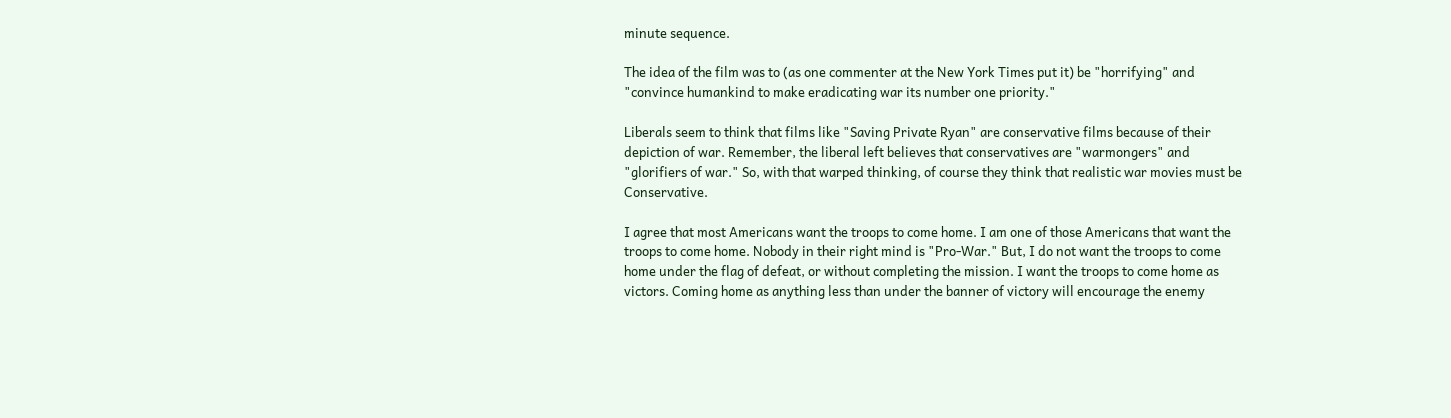minute sequence.

The idea of the film was to (as one commenter at the New York Times put it) be "horrifying" and "convince humankind to make eradicating war its number one priority."

Liberals seem to think that films like "Saving Private Ryan" are conservative films because of their depiction of war. Remember, the liberal left believes that conservatives are "warmongers" and "glorifiers of war." So, with that warped thinking, of course they think that realistic war movies must be Conservative.

I agree that most Americans want the troops to come home. I am one of those Americans that want the troops to come home. Nobody in their right mind is "Pro-War." But, I do not want the troops to come home under the flag of defeat, or without completing the mission. I want the troops to come home as victors. Coming home as anything less than under the banner of victory will encourage the enemy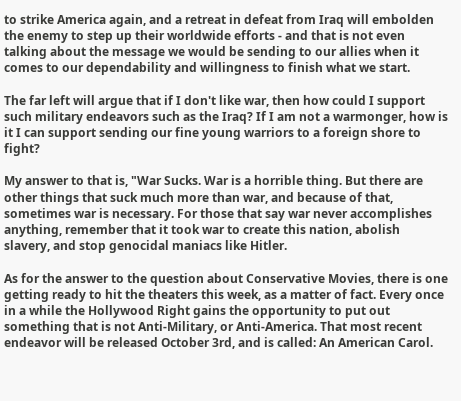to strike America again, and a retreat in defeat from Iraq will embolden the enemy to step up their worldwide efforts - and that is not even talking about the message we would be sending to our allies when it comes to our dependability and willingness to finish what we start.

The far left will argue that if I don't like war, then how could I support such military endeavors such as the Iraq? If I am not a warmonger, how is it I can support sending our fine young warriors to a foreign shore to fight?

My answer to that is, "War Sucks. War is a horrible thing. But there are other things that suck much more than war, and because of that, sometimes war is necessary. For those that say war never accomplishes anything, remember that it took war to create this nation, abolish slavery, and stop genocidal maniacs like Hitler.

As for the answer to the question about Conservative Movies, there is one getting ready to hit the theaters this week, as a matter of fact. Every once in a while the Hollywood Right gains the opportunity to put out something that is not Anti-Military, or Anti-America. That most recent endeavor will be released October 3rd, and is called: An American Carol.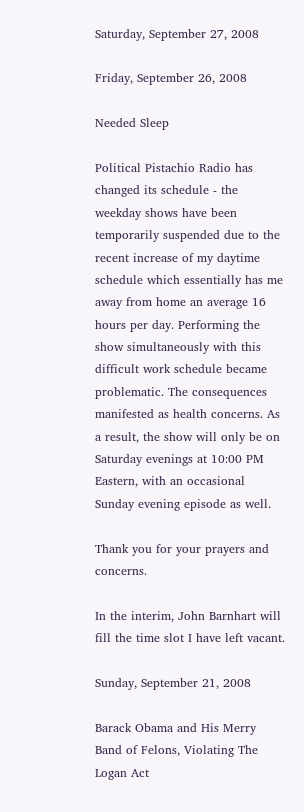Saturday, September 27, 2008

Friday, September 26, 2008

Needed Sleep

Political Pistachio Radio has changed its schedule - the weekday shows have been temporarily suspended due to the recent increase of my daytime schedule which essentially has me away from home an average 16 hours per day. Performing the show simultaneously with this difficult work schedule became problematic. The consequences manifested as health concerns. As a result, the show will only be on Saturday evenings at 10:00 PM Eastern, with an occasional Sunday evening episode as well.

Thank you for your prayers and concerns.

In the interim, John Barnhart will fill the time slot I have left vacant.

Sunday, September 21, 2008

Barack Obama and His Merry Band of Felons, Violating The Logan Act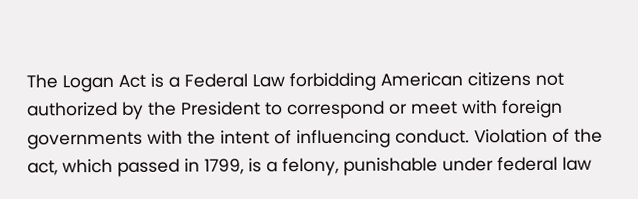The Logan Act is a Federal Law forbidding American citizens not authorized by the President to correspond or meet with foreign governments with the intent of influencing conduct. Violation of the act, which passed in 1799, is a felony, punishable under federal law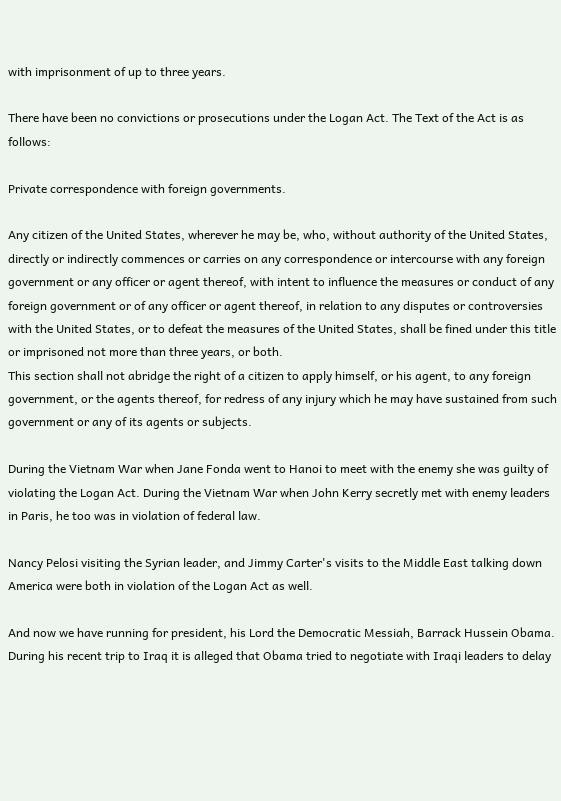with imprisonment of up to three years.

There have been no convictions or prosecutions under the Logan Act. The Text of the Act is as follows:

Private correspondence with foreign governments.

Any citizen of the United States, wherever he may be, who, without authority of the United States, directly or indirectly commences or carries on any correspondence or intercourse with any foreign government or any officer or agent thereof, with intent to influence the measures or conduct of any foreign government or of any officer or agent thereof, in relation to any disputes or controversies with the United States, or to defeat the measures of the United States, shall be fined under this title or imprisoned not more than three years, or both.
This section shall not abridge the right of a citizen to apply himself, or his agent, to any foreign government, or the agents thereof, for redress of any injury which he may have sustained from such government or any of its agents or subjects.

During the Vietnam War when Jane Fonda went to Hanoi to meet with the enemy she was guilty of violating the Logan Act. During the Vietnam War when John Kerry secretly met with enemy leaders in Paris, he too was in violation of federal law.

Nancy Pelosi visiting the Syrian leader, and Jimmy Carter's visits to the Middle East talking down America were both in violation of the Logan Act as well.

And now we have running for president, his Lord the Democratic Messiah, Barrack Hussein Obama. During his recent trip to Iraq it is alleged that Obama tried to negotiate with Iraqi leaders to delay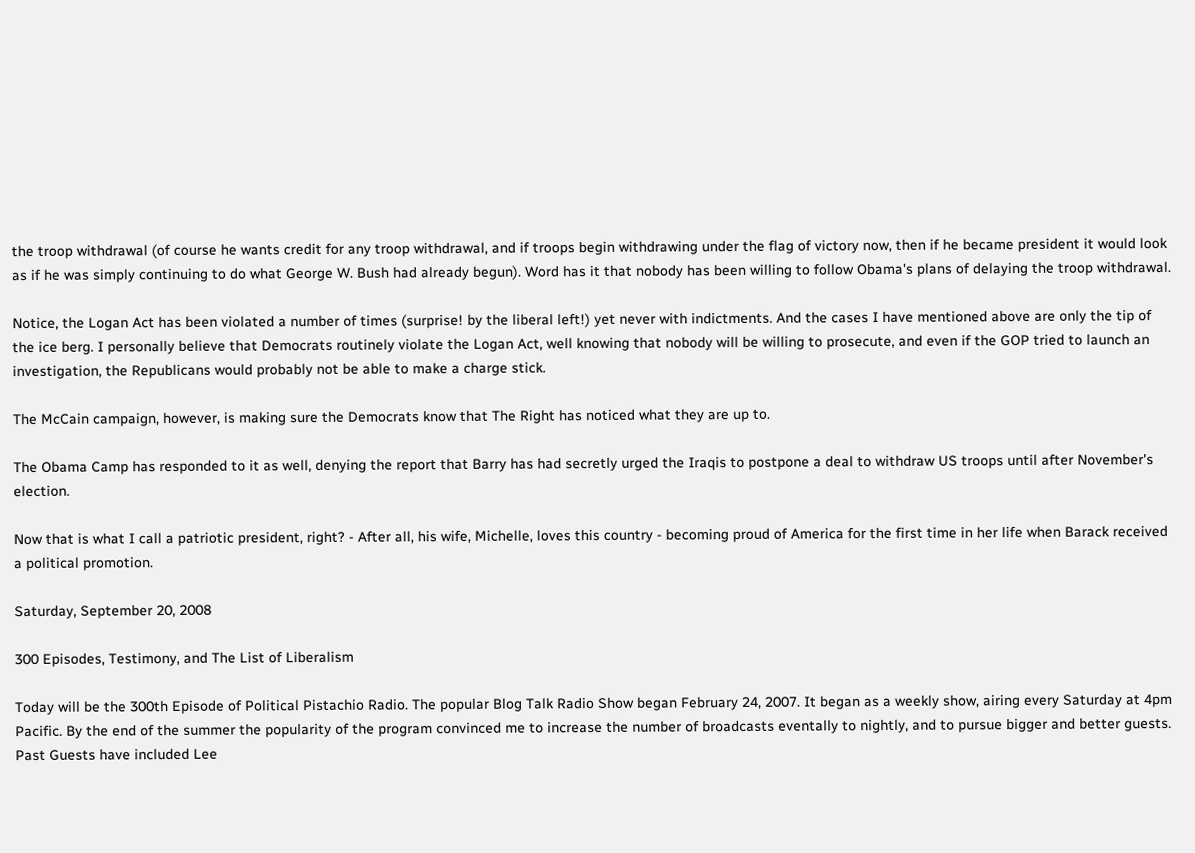the troop withdrawal (of course he wants credit for any troop withdrawal, and if troops begin withdrawing under the flag of victory now, then if he became president it would look as if he was simply continuing to do what George W. Bush had already begun). Word has it that nobody has been willing to follow Obama's plans of delaying the troop withdrawal.

Notice, the Logan Act has been violated a number of times (surprise! by the liberal left!) yet never with indictments. And the cases I have mentioned above are only the tip of the ice berg. I personally believe that Democrats routinely violate the Logan Act, well knowing that nobody will be willing to prosecute, and even if the GOP tried to launch an investigation, the Republicans would probably not be able to make a charge stick.

The McCain campaign, however, is making sure the Democrats know that The Right has noticed what they are up to.

The Obama Camp has responded to it as well, denying the report that Barry has had secretly urged the Iraqis to postpone a deal to withdraw US troops until after November's election.

Now that is what I call a patriotic president, right? - After all, his wife, Michelle, loves this country - becoming proud of America for the first time in her life when Barack received a political promotion.

Saturday, September 20, 2008

300 Episodes, Testimony, and The List of Liberalism

Today will be the 300th Episode of Political Pistachio Radio. The popular Blog Talk Radio Show began February 24, 2007. It began as a weekly show, airing every Saturday at 4pm Pacific. By the end of the summer the popularity of the program convinced me to increase the number of broadcasts eventally to nightly, and to pursue bigger and better guests. Past Guests have included Lee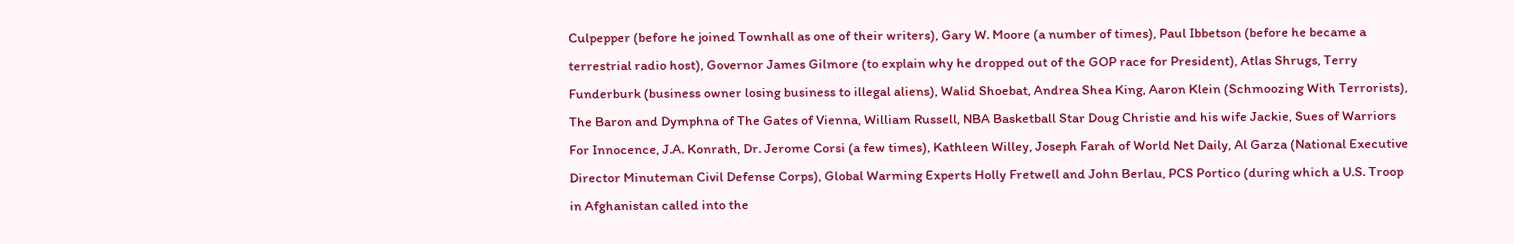Culpepper (before he joined Townhall as one of their writers), Gary W. Moore (a number of times), Paul Ibbetson (before he became a terrestrial radio host), Governor James Gilmore (to explain why he dropped out of the GOP race for President), Atlas Shrugs, Terry Funderburk (business owner losing business to illegal aliens), Walid Shoebat, Andrea Shea King, Aaron Klein (Schmoozing With Terrorists), The Baron and Dymphna of The Gates of Vienna, William Russell, NBA Basketball Star Doug Christie and his wife Jackie, Sues of Warriors For Innocence, J.A. Konrath, Dr. Jerome Corsi (a few times), Kathleen Willey, Joseph Farah of World Net Daily, Al Garza (National Executive Director Minuteman Civil Defense Corps), Global Warming Experts Holly Fretwell and John Berlau, PCS Portico (during which a U.S. Troop in Afghanistan called into the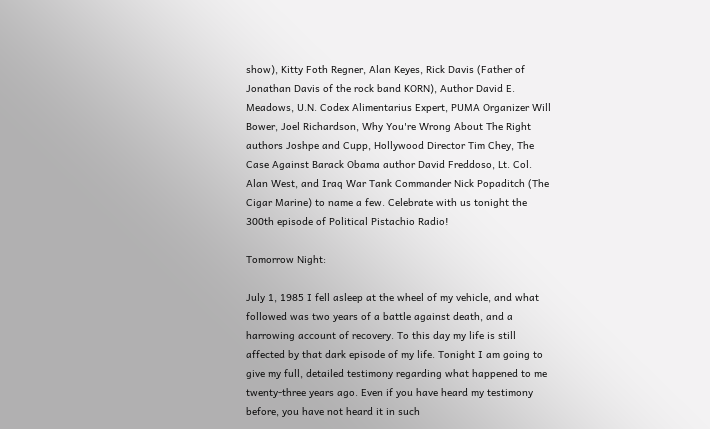show), Kitty Foth Regner, Alan Keyes, Rick Davis (Father of Jonathan Davis of the rock band KORN), Author David E. Meadows, U.N. Codex Alimentarius Expert, PUMA Organizer Will Bower, Joel Richardson, Why You're Wrong About The Right authors Joshpe and Cupp, Hollywood Director Tim Chey, The Case Against Barack Obama author David Freddoso, Lt. Col. Alan West, and Iraq War Tank Commander Nick Popaditch (The Cigar Marine) to name a few. Celebrate with us tonight the 300th episode of Political Pistachio Radio!

Tomorrow Night:

July 1, 1985 I fell asleep at the wheel of my vehicle, and what followed was two years of a battle against death, and a harrowing account of recovery. To this day my life is still affected by that dark episode of my life. Tonight I am going to give my full, detailed testimony regarding what happened to me twenty-three years ago. Even if you have heard my testimony before, you have not heard it in such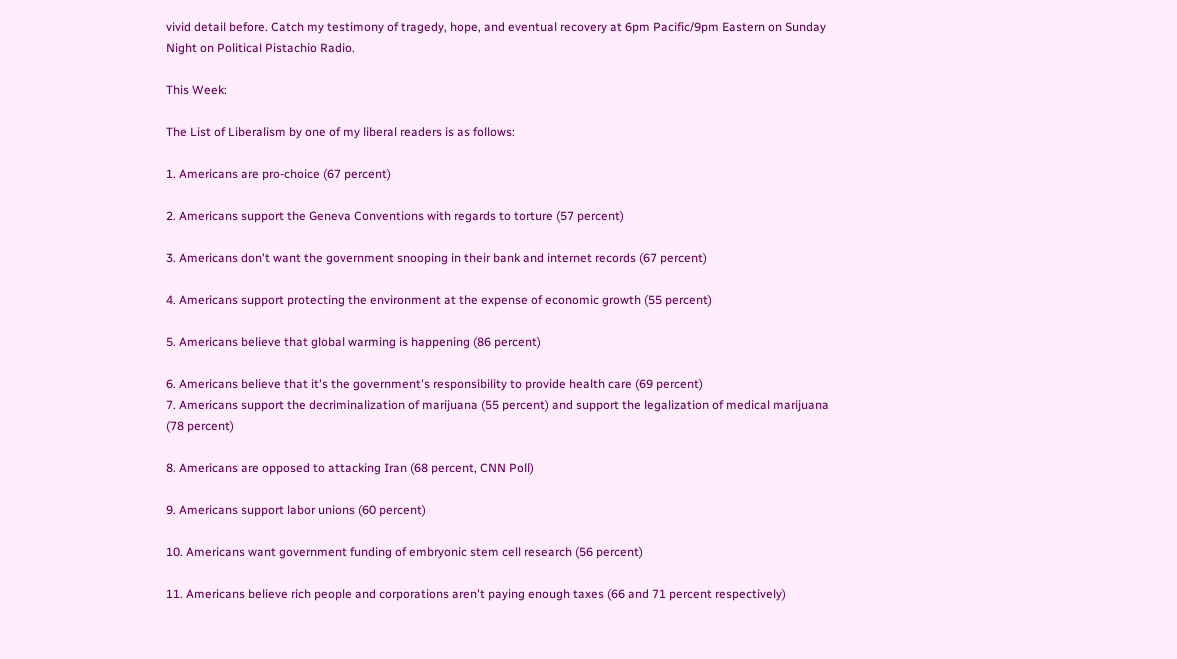vivid detail before. Catch my testimony of tragedy, hope, and eventual recovery at 6pm Pacific/9pm Eastern on Sunday Night on Political Pistachio Radio.

This Week:

The List of Liberalism by one of my liberal readers is as follows:

1. Americans are pro-choice (67 percent)

2. Americans support the Geneva Conventions with regards to torture (57 percent)

3. Americans don't want the government snooping in their bank and internet records (67 percent)

4. Americans support protecting the environment at the expense of economic growth (55 percent)

5. Americans believe that global warming is happening (86 percent)

6. Americans believe that it's the government's responsibility to provide health care (69 percent)
7. Americans support the decriminalization of marijuana (55 percent) and support the legalization of medical marijuana (78 percent)

8. Americans are opposed to attacking Iran (68 percent, CNN Poll)

9. Americans support labor unions (60 percent)

10. Americans want government funding of embryonic stem cell research (56 percent)

11. Americans believe rich people and corporations aren't paying enough taxes (66 and 71 percent respectively)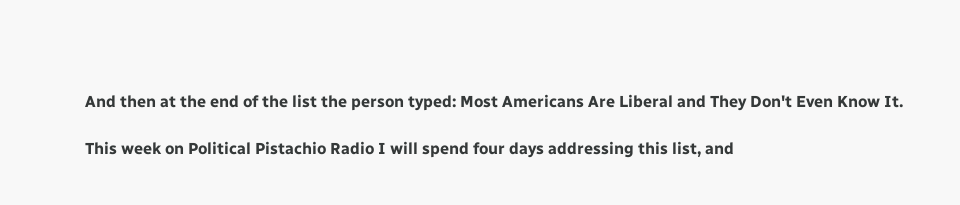And then at the end of the list the person typed: Most Americans Are Liberal and They Don't Even Know It.

This week on Political Pistachio Radio I will spend four days addressing this list, and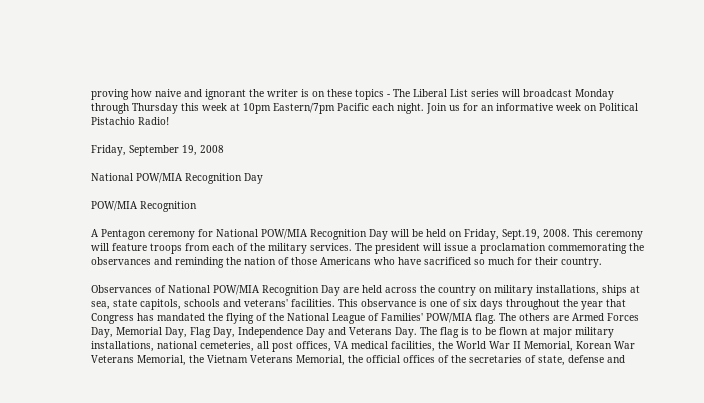proving how naive and ignorant the writer is on these topics - The Liberal List series will broadcast Monday through Thursday this week at 10pm Eastern/7pm Pacific each night. Join us for an informative week on Political Pistachio Radio!

Friday, September 19, 2008

National POW/MIA Recognition Day

POW/MIA Recognition

A Pentagon ceremony for National POW/MIA Recognition Day will be held on Friday, Sept.19, 2008. This ceremony will feature troops from each of the military services. The president will issue a proclamation commemorating the observances and reminding the nation of those Americans who have sacrificed so much for their country.

Observances of National POW/MIA Recognition Day are held across the country on military installations, ships at sea, state capitols, schools and veterans' facilities. This observance is one of six days throughout the year that Congress has mandated the flying of the National League of Families' POW/MIA flag. The others are Armed Forces Day, Memorial Day, Flag Day, Independence Day and Veterans Day. The flag is to be flown at major military installations, national cemeteries, all post offices, VA medical facilities, the World War II Memorial, Korean War Veterans Memorial, the Vietnam Veterans Memorial, the official offices of the secretaries of state, defense and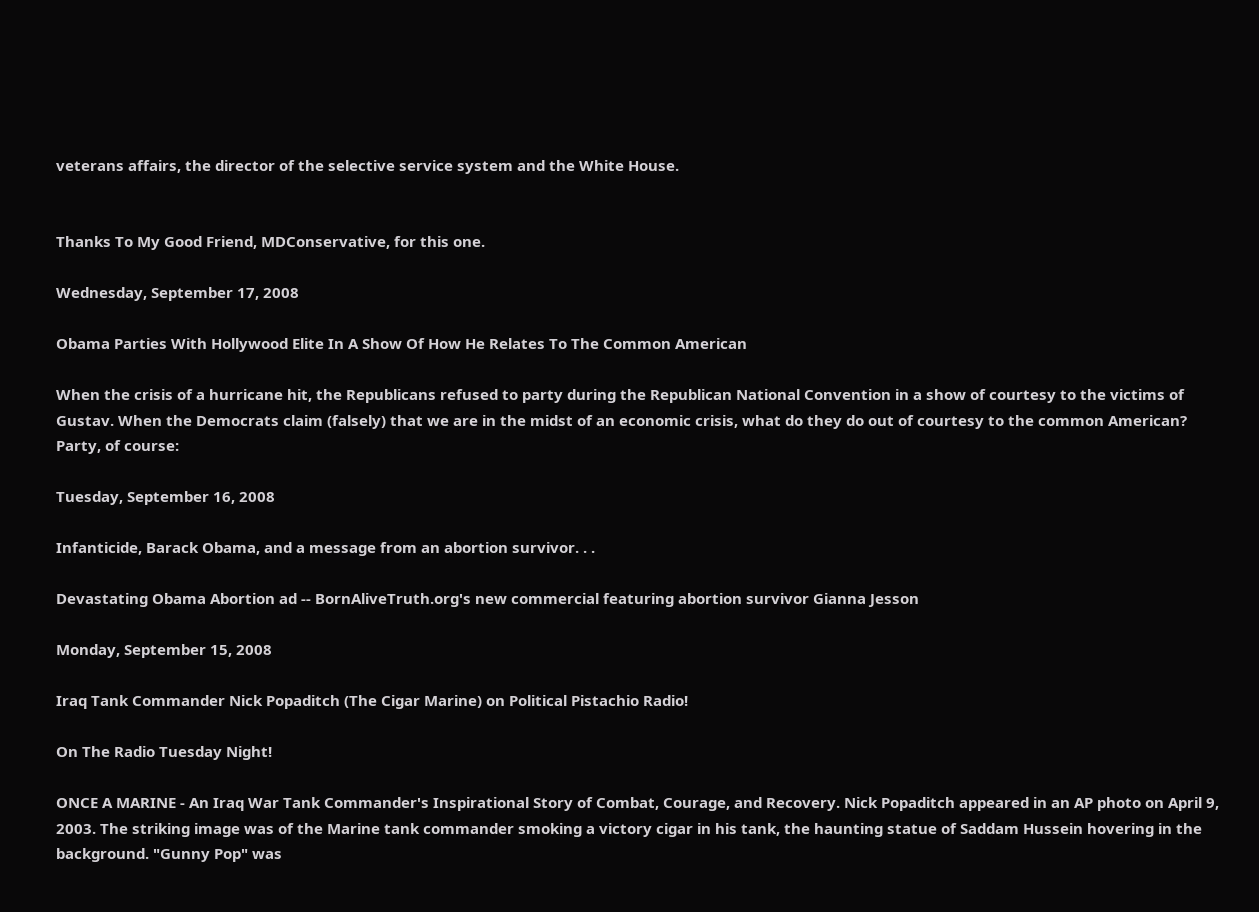veterans affairs, the director of the selective service system and the White House.


Thanks To My Good Friend, MDConservative, for this one.

Wednesday, September 17, 2008

Obama Parties With Hollywood Elite In A Show Of How He Relates To The Common American

When the crisis of a hurricane hit, the Republicans refused to party during the Republican National Convention in a show of courtesy to the victims of Gustav. When the Democrats claim (falsely) that we are in the midst of an economic crisis, what do they do out of courtesy to the common American? Party, of course:

Tuesday, September 16, 2008

Infanticide, Barack Obama, and a message from an abortion survivor. . .

Devastating Obama Abortion ad -- BornAliveTruth.org's new commercial featuring abortion survivor Gianna Jesson

Monday, September 15, 2008

Iraq Tank Commander Nick Popaditch (The Cigar Marine) on Political Pistachio Radio!

On The Radio Tuesday Night!

ONCE A MARINE - An Iraq War Tank Commander's Inspirational Story of Combat, Courage, and Recovery. Nick Popaditch appeared in an AP photo on April 9, 2003. The striking image was of the Marine tank commander smoking a victory cigar in his tank, the haunting statue of Saddam Hussein hovering in the background. "Gunny Pop" was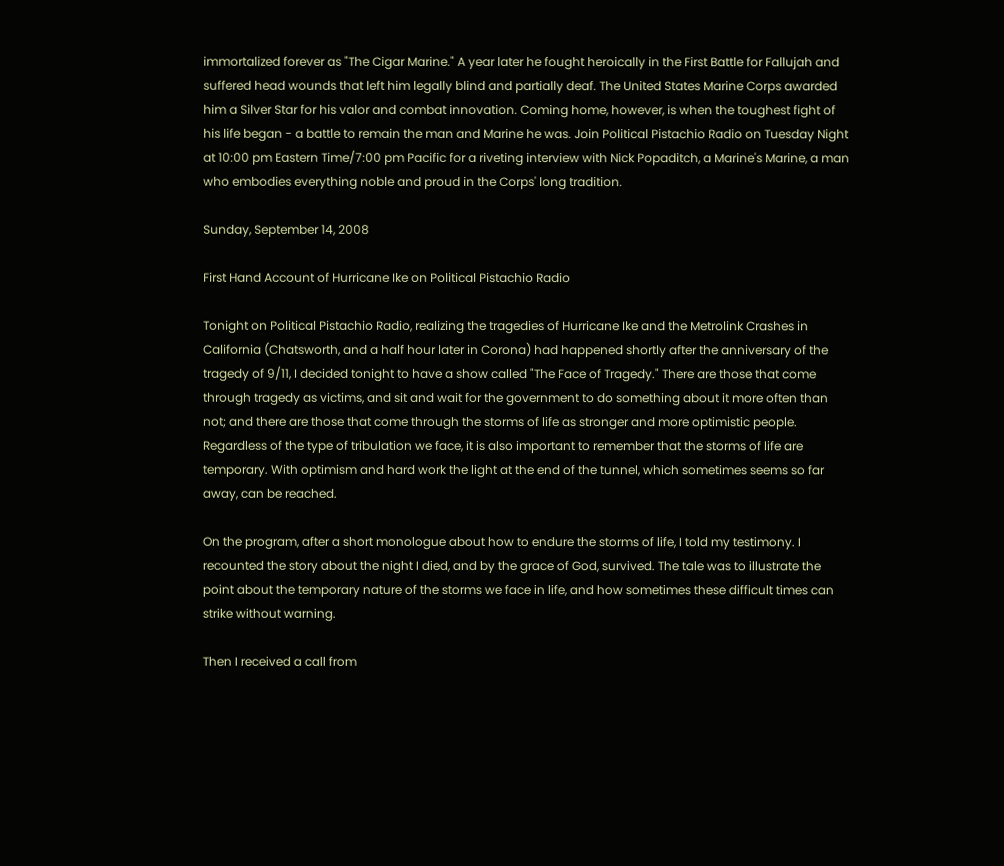immortalized forever as "The Cigar Marine." A year later he fought heroically in the First Battle for Fallujah and suffered head wounds that left him legally blind and partially deaf. The United States Marine Corps awarded him a Silver Star for his valor and combat innovation. Coming home, however, is when the toughest fight of his life began - a battle to remain the man and Marine he was. Join Political Pistachio Radio on Tuesday Night at 10:00 pm Eastern Time/7:00 pm Pacific for a riveting interview with Nick Popaditch, a Marine's Marine, a man who embodies everything noble and proud in the Corps' long tradition.

Sunday, September 14, 2008

First Hand Account of Hurricane Ike on Political Pistachio Radio

Tonight on Political Pistachio Radio, realizing the tragedies of Hurricane Ike and the Metrolink Crashes in California (Chatsworth, and a half hour later in Corona) had happened shortly after the anniversary of the tragedy of 9/11, I decided tonight to have a show called "The Face of Tragedy." There are those that come through tragedy as victims, and sit and wait for the government to do something about it more often than not; and there are those that come through the storms of life as stronger and more optimistic people. Regardless of the type of tribulation we face, it is also important to remember that the storms of life are temporary. With optimism and hard work the light at the end of the tunnel, which sometimes seems so far away, can be reached.

On the program, after a short monologue about how to endure the storms of life, I told my testimony. I recounted the story about the night I died, and by the grace of God, survived. The tale was to illustrate the point about the temporary nature of the storms we face in life, and how sometimes these difficult times can strike without warning.

Then I received a call from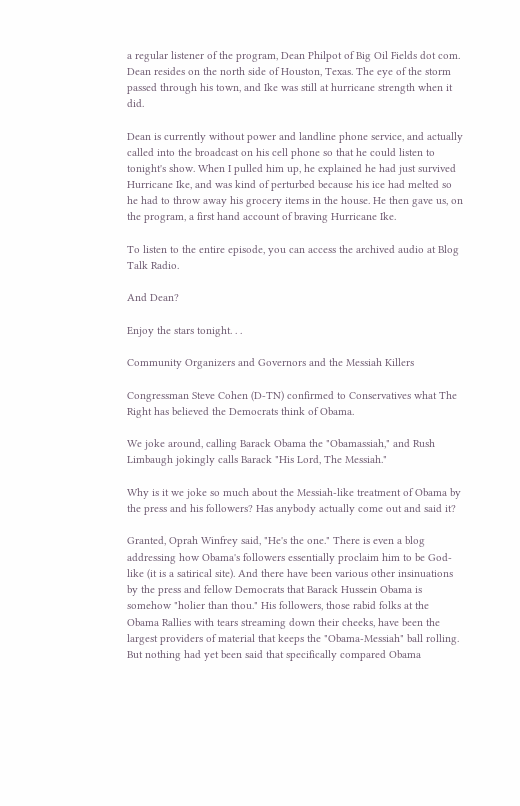a regular listener of the program, Dean Philpot of Big Oil Fields dot com. Dean resides on the north side of Houston, Texas. The eye of the storm passed through his town, and Ike was still at hurricane strength when it did.

Dean is currently without power and landline phone service, and actually called into the broadcast on his cell phone so that he could listen to tonight's show. When I pulled him up, he explained he had just survived Hurricane Ike, and was kind of perturbed because his ice had melted so he had to throw away his grocery items in the house. He then gave us, on the program, a first hand account of braving Hurricane Ike.

To listen to the entire episode, you can access the archived audio at Blog Talk Radio.

And Dean?

Enjoy the stars tonight. . .

Community Organizers and Governors and the Messiah Killers

Congressman Steve Cohen (D-TN) confirmed to Conservatives what The Right has believed the Democrats think of Obama.

We joke around, calling Barack Obama the "Obamassiah," and Rush Limbaugh jokingly calls Barack "His Lord, The Messiah."

Why is it we joke so much about the Messiah-like treatment of Obama by the press and his followers? Has anybody actually come out and said it?

Granted, Oprah Winfrey said, "He's the one." There is even a blog addressing how Obama's followers essentially proclaim him to be God-like (it is a satirical site). And there have been various other insinuations by the press and fellow Democrats that Barack Hussein Obama is somehow "holier than thou." His followers, those rabid folks at the Obama Rallies with tears streaming down their cheeks, have been the largest providers of material that keeps the "Obama-Messiah" ball rolling. But nothing had yet been said that specifically compared Obama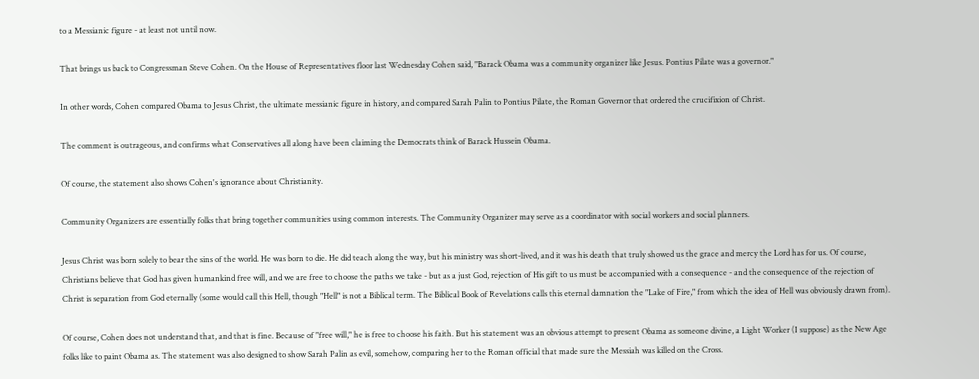to a Messianic figure - at least not until now.

That brings us back to Congressman Steve Cohen. On the House of Representatives floor last Wednesday Cohen said, "Barack Obama was a community organizer like Jesus. Pontius Pilate was a governor."

In other words, Cohen compared Obama to Jesus Christ, the ultimate messianic figure in history, and compared Sarah Palin to Pontius Pilate, the Roman Governor that ordered the crucifixion of Christ.

The comment is outrageous, and confirms what Conservatives all along have been claiming the Democrats think of Barack Hussein Obama.

Of course, the statement also shows Cohen's ignorance about Christianity.

Community Organizers are essentially folks that bring together communities using common interests. The Community Organizer may serve as a coordinator with social workers and social planners.

Jesus Christ was born solely to bear the sins of the world. He was born to die. He did teach along the way, but his ministry was short-lived, and it was his death that truly showed us the grace and mercy the Lord has for us. Of course, Christians believe that God has given humankind free will, and we are free to choose the paths we take - but as a just God, rejection of His gift to us must be accompanied with a consequence - and the consequence of the rejection of Christ is separation from God eternally (some would call this Hell, though "Hell" is not a Biblical term. The Biblical Book of Revelations calls this eternal damnation the "Lake of Fire," from which the idea of Hell was obviously drawn from).

Of course, Cohen does not understand that, and that is fine. Because of "free will," he is free to choose his faith. But his statement was an obvious attempt to present Obama as someone divine, a Light Worker (I suppose) as the New Age folks like to paint Obama as. The statement was also designed to show Sarah Palin as evil, somehow, comparing her to the Roman official that made sure the Messiah was killed on the Cross.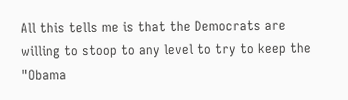All this tells me is that the Democrats are willing to stoop to any level to try to keep the "Obama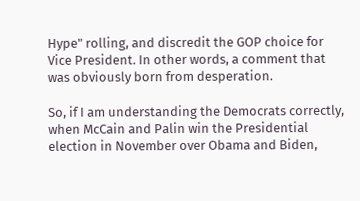Hype" rolling, and discredit the GOP choice for Vice President. In other words, a comment that was obviously born from desperation.

So, if I am understanding the Democrats correctly, when McCain and Palin win the Presidential election in November over Obama and Biden,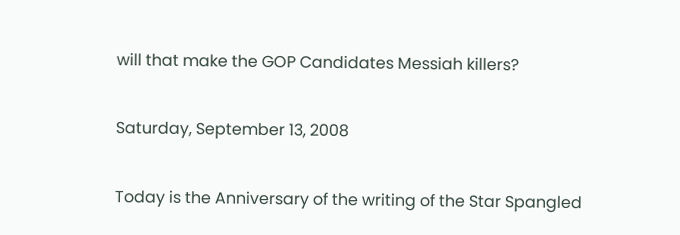will that make the GOP Candidates Messiah killers?

Saturday, September 13, 2008

Today is the Anniversary of the writing of the Star Spangled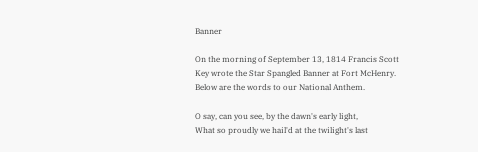Banner

On the morning of September 13, 1814 Francis Scott Key wrote the Star Spangled Banner at Fort McHenry. Below are the words to our National Anthem.

O say, can you see, by the dawn's early light,
What so proudly we hail'd at the twilight's last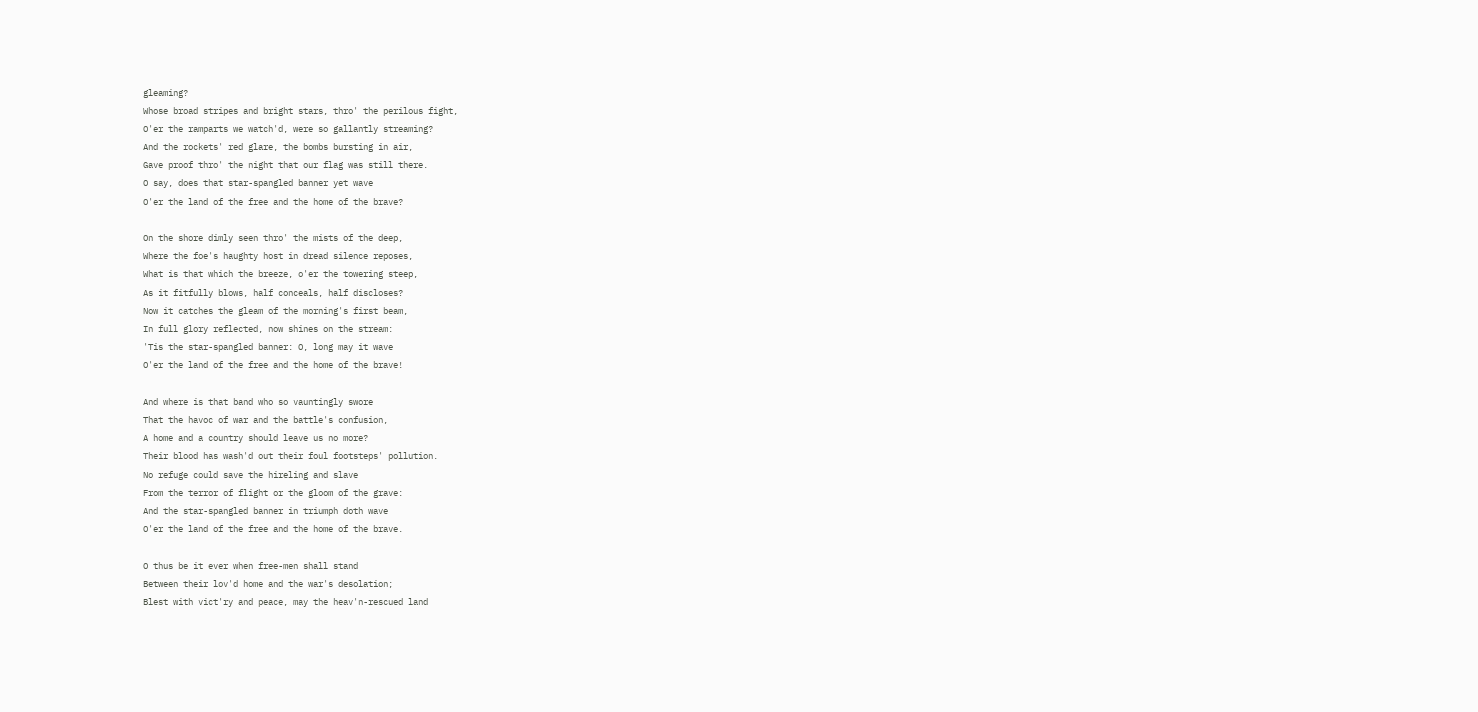gleaming?
Whose broad stripes and bright stars, thro' the perilous fight,
O'er the ramparts we watch'd, were so gallantly streaming?
And the rockets' red glare, the bombs bursting in air,
Gave proof thro' the night that our flag was still there.
O say, does that star-spangled banner yet wave
O'er the land of the free and the home of the brave?

On the shore dimly seen thro' the mists of the deep,
Where the foe's haughty host in dread silence reposes,
What is that which the breeze, o'er the towering steep,
As it fitfully blows, half conceals, half discloses?
Now it catches the gleam of the morning's first beam,
In full glory reflected, now shines on the stream:
'Tis the star-spangled banner: O, long may it wave
O'er the land of the free and the home of the brave!

And where is that band who so vauntingly swore
That the havoc of war and the battle's confusion,
A home and a country should leave us no more?
Their blood has wash'd out their foul footsteps' pollution.
No refuge could save the hireling and slave
From the terror of flight or the gloom of the grave:
And the star-spangled banner in triumph doth wave
O'er the land of the free and the home of the brave.

O thus be it ever when free-men shall stand
Between their lov'd home and the war's desolation;
Blest with vict'ry and peace, may the heav'n-rescued land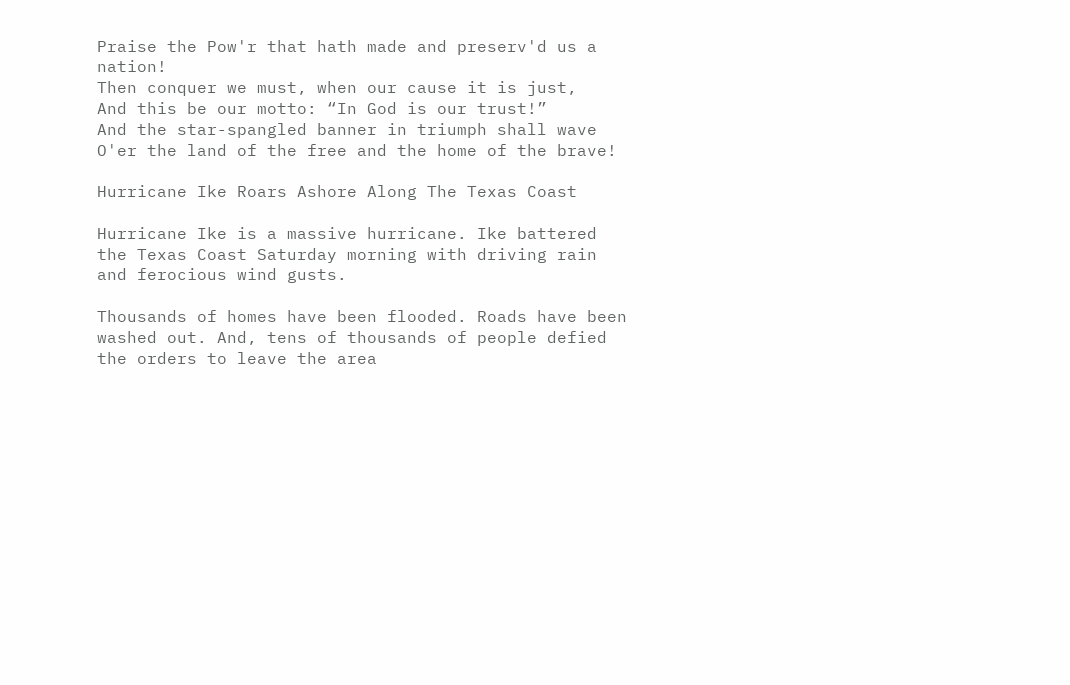Praise the Pow'r that hath made and preserv'd us a nation!
Then conquer we must, when our cause it is just,
And this be our motto: “In God is our trust!”
And the star-spangled banner in triumph shall wave
O'er the land of the free and the home of the brave!

Hurricane Ike Roars Ashore Along The Texas Coast

Hurricane Ike is a massive hurricane. Ike battered the Texas Coast Saturday morning with driving rain and ferocious wind gusts.

Thousands of homes have been flooded. Roads have been washed out. And, tens of thousands of people defied the orders to leave the area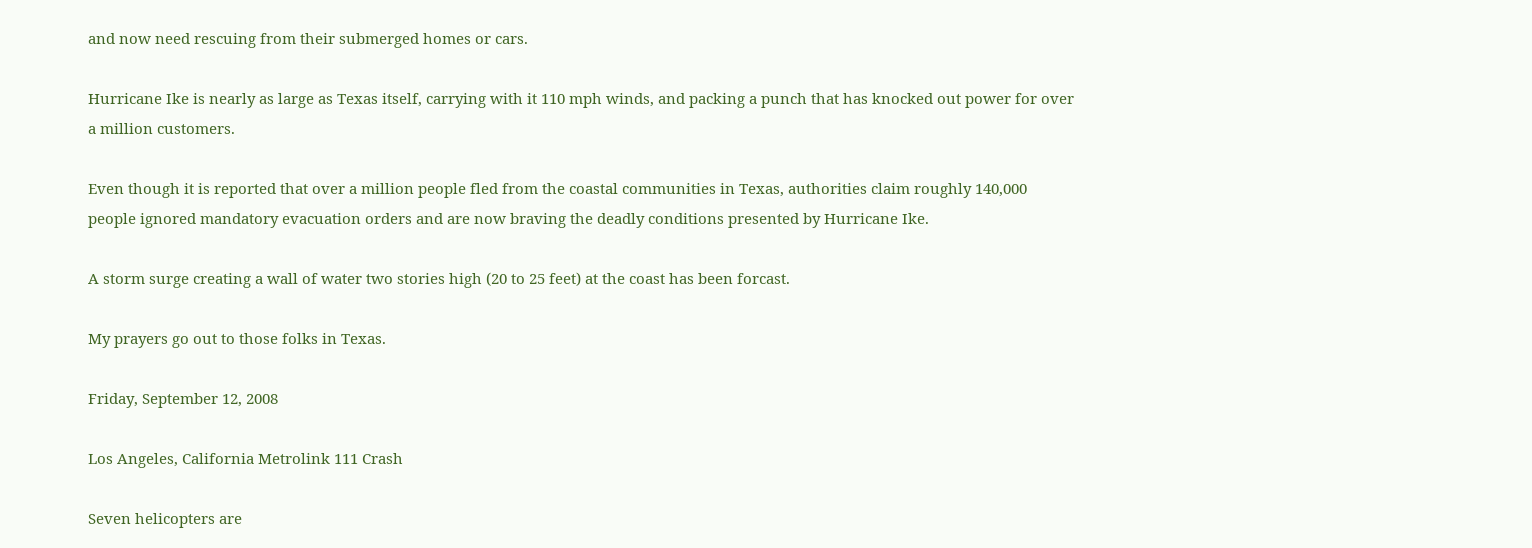and now need rescuing from their submerged homes or cars.

Hurricane Ike is nearly as large as Texas itself, carrying with it 110 mph winds, and packing a punch that has knocked out power for over a million customers.

Even though it is reported that over a million people fled from the coastal communities in Texas, authorities claim roughly 140,000 people ignored mandatory evacuation orders and are now braving the deadly conditions presented by Hurricane Ike.

A storm surge creating a wall of water two stories high (20 to 25 feet) at the coast has been forcast.

My prayers go out to those folks in Texas.

Friday, September 12, 2008

Los Angeles, California Metrolink 111 Crash

Seven helicopters are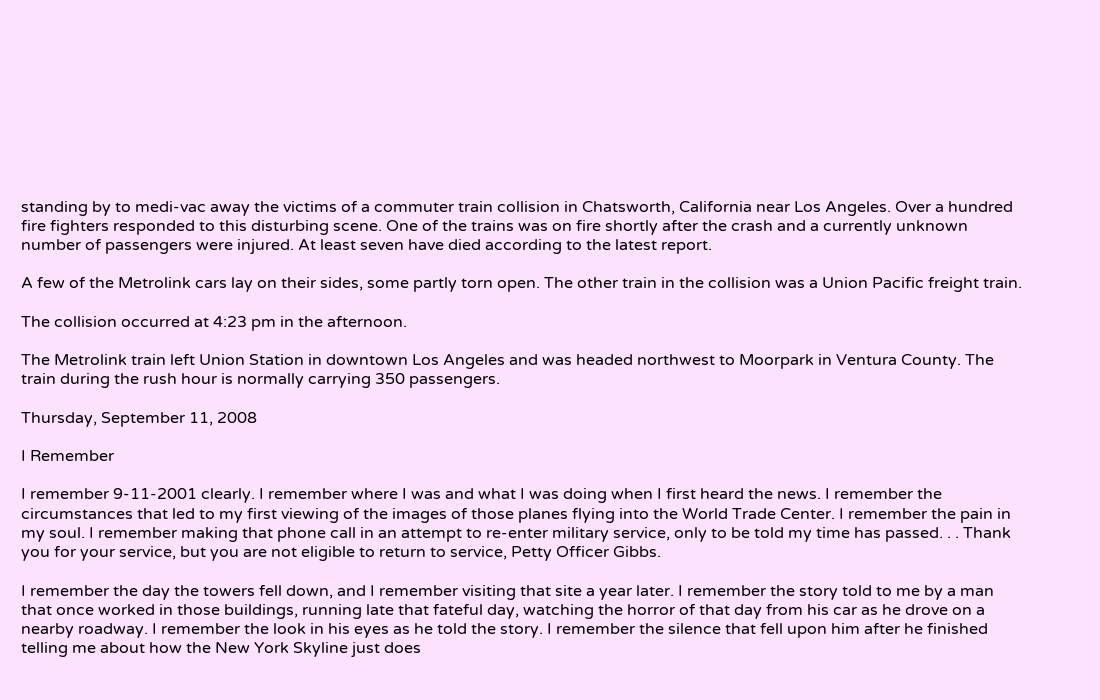standing by to medi-vac away the victims of a commuter train collision in Chatsworth, California near Los Angeles. Over a hundred fire fighters responded to this disturbing scene. One of the trains was on fire shortly after the crash and a currently unknown number of passengers were injured. At least seven have died according to the latest report.

A few of the Metrolink cars lay on their sides, some partly torn open. The other train in the collision was a Union Pacific freight train.

The collision occurred at 4:23 pm in the afternoon.

The Metrolink train left Union Station in downtown Los Angeles and was headed northwest to Moorpark in Ventura County. The train during the rush hour is normally carrying 350 passengers.

Thursday, September 11, 2008

I Remember

I remember 9-11-2001 clearly. I remember where I was and what I was doing when I first heard the news. I remember the circumstances that led to my first viewing of the images of those planes flying into the World Trade Center. I remember the pain in my soul. I remember making that phone call in an attempt to re-enter military service, only to be told my time has passed. . . Thank you for your service, but you are not eligible to return to service, Petty Officer Gibbs.

I remember the day the towers fell down, and I remember visiting that site a year later. I remember the story told to me by a man that once worked in those buildings, running late that fateful day, watching the horror of that day from his car as he drove on a nearby roadway. I remember the look in his eyes as he told the story. I remember the silence that fell upon him after he finished telling me about how the New York Skyline just does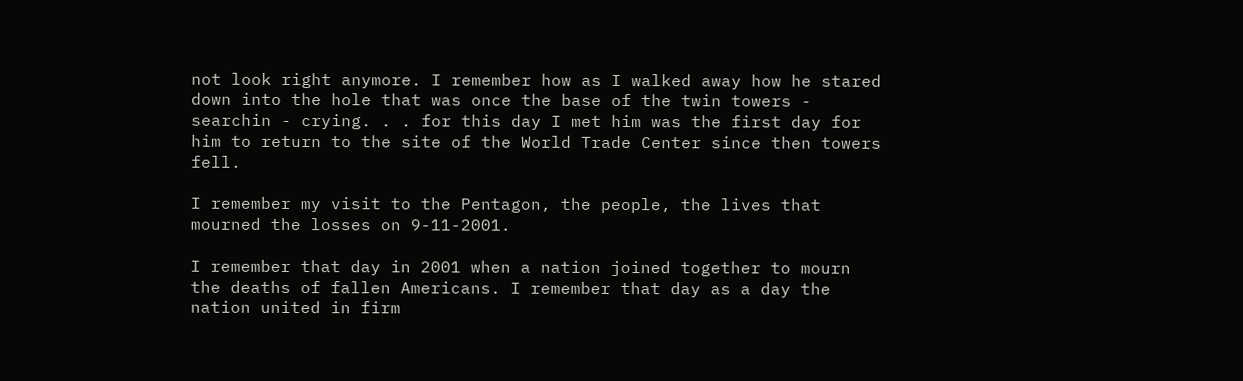not look right anymore. I remember how as I walked away how he stared down into the hole that was once the base of the twin towers - searchin - crying. . . for this day I met him was the first day for him to return to the site of the World Trade Center since then towers fell.

I remember my visit to the Pentagon, the people, the lives that mourned the losses on 9-11-2001.

I remember that day in 2001 when a nation joined together to mourn the deaths of fallen Americans. I remember that day as a day the nation united in firm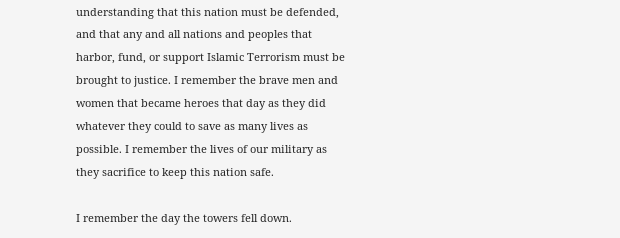understanding that this nation must be defended, and that any and all nations and peoples that harbor, fund, or support Islamic Terrorism must be brought to justice. I remember the brave men and women that became heroes that day as they did whatever they could to save as many lives as possible. I remember the lives of our military as they sacrifice to keep this nation safe.

I remember the day the towers fell down.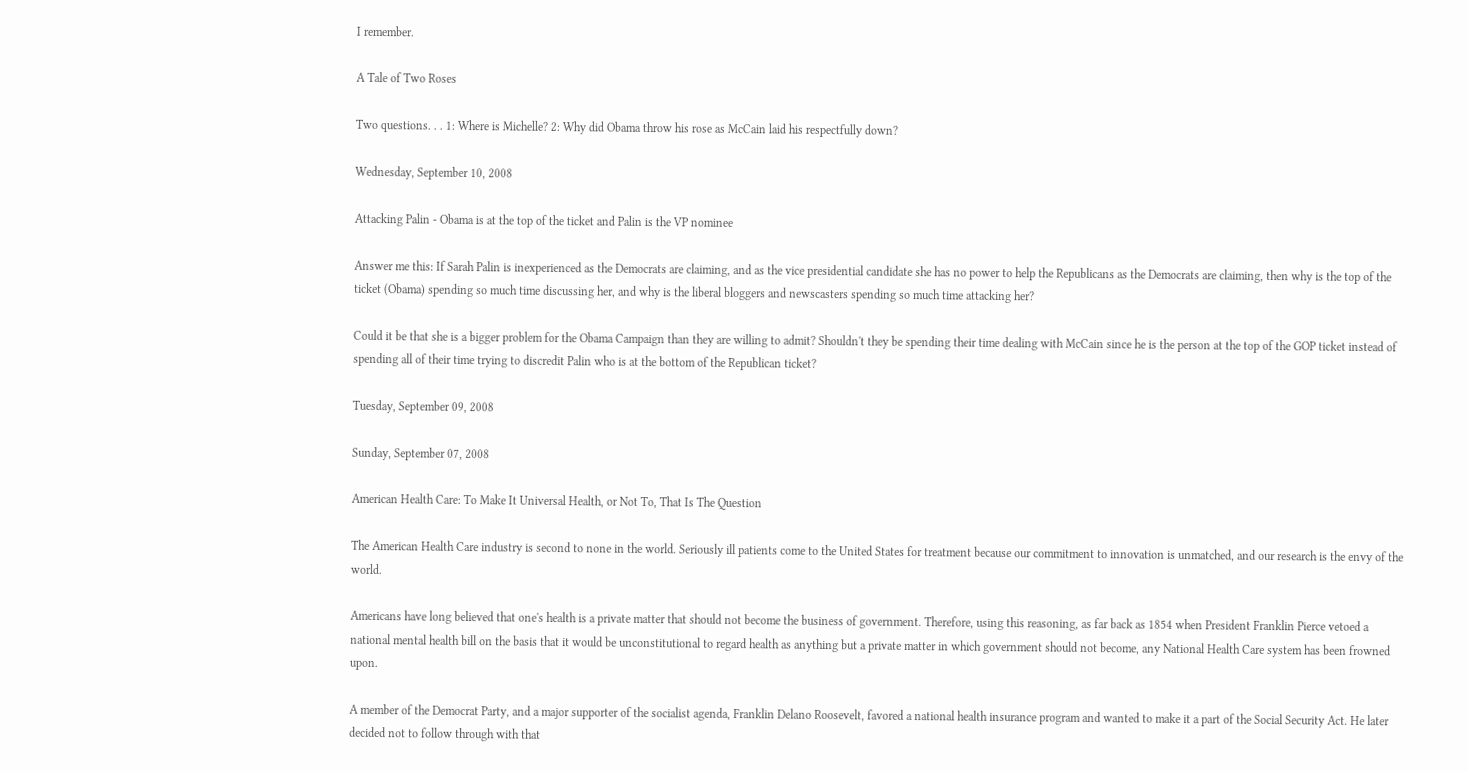I remember.

A Tale of Two Roses

Two questions. . . 1: Where is Michelle? 2: Why did Obama throw his rose as McCain laid his respectfully down?

Wednesday, September 10, 2008

Attacking Palin - Obama is at the top of the ticket and Palin is the VP nominee

Answer me this: If Sarah Palin is inexperienced as the Democrats are claiming, and as the vice presidential candidate she has no power to help the Republicans as the Democrats are claiming, then why is the top of the ticket (Obama) spending so much time discussing her, and why is the liberal bloggers and newscasters spending so much time attacking her?

Could it be that she is a bigger problem for the Obama Campaign than they are willing to admit? Shouldn't they be spending their time dealing with McCain since he is the person at the top of the GOP ticket instead of spending all of their time trying to discredit Palin who is at the bottom of the Republican ticket?

Tuesday, September 09, 2008

Sunday, September 07, 2008

American Health Care: To Make It Universal Health, or Not To, That Is The Question

The American Health Care industry is second to none in the world. Seriously ill patients come to the United States for treatment because our commitment to innovation is unmatched, and our research is the envy of the world.

Americans have long believed that one's health is a private matter that should not become the business of government. Therefore, using this reasoning, as far back as 1854 when President Franklin Pierce vetoed a national mental health bill on the basis that it would be unconstitutional to regard health as anything but a private matter in which government should not become, any National Health Care system has been frowned upon.

A member of the Democrat Party, and a major supporter of the socialist agenda, Franklin Delano Roosevelt, favored a national health insurance program and wanted to make it a part of the Social Security Act. He later decided not to follow through with that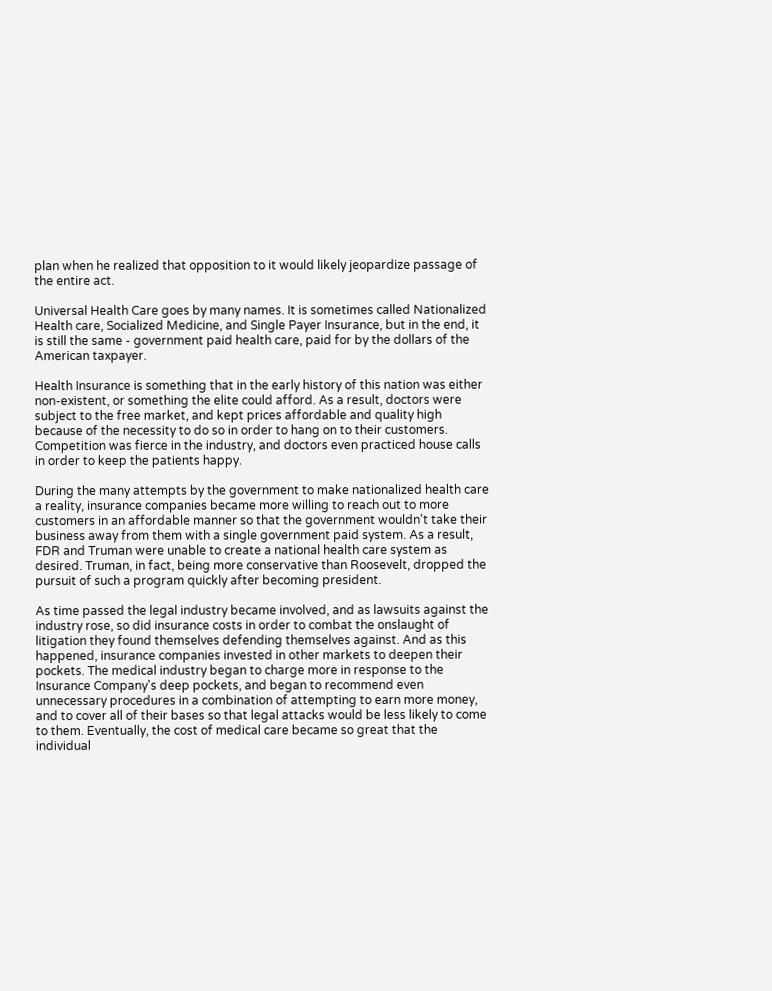plan when he realized that opposition to it would likely jeopardize passage of the entire act.

Universal Health Care goes by many names. It is sometimes called Nationalized Health care, Socialized Medicine, and Single Payer Insurance, but in the end, it is still the same - government paid health care, paid for by the dollars of the American taxpayer.

Health Insurance is something that in the early history of this nation was either non-existent, or something the elite could afford. As a result, doctors were subject to the free market, and kept prices affordable and quality high because of the necessity to do so in order to hang on to their customers. Competition was fierce in the industry, and doctors even practiced house calls in order to keep the patients happy.

During the many attempts by the government to make nationalized health care a reality, insurance companies became more willing to reach out to more customers in an affordable manner so that the government wouldn't take their business away from them with a single government paid system. As a result, FDR and Truman were unable to create a national health care system as desired. Truman, in fact, being more conservative than Roosevelt, dropped the pursuit of such a program quickly after becoming president.

As time passed the legal industry became involved, and as lawsuits against the industry rose, so did insurance costs in order to combat the onslaught of litigation they found themselves defending themselves against. And as this happened, insurance companies invested in other markets to deepen their pockets. The medical industry began to charge more in response to the Insurance Company's deep pockets, and began to recommend even unnecessary procedures in a combination of attempting to earn more money, and to cover all of their bases so that legal attacks would be less likely to come to them. Eventually, the cost of medical care became so great that the individual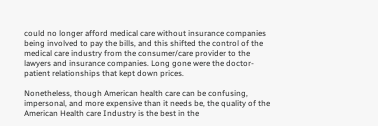could no longer afford medical care without insurance companies being involved to pay the bills, and this shifted the control of the medical care industry from the consumer/care provider to the lawyers and insurance companies. Long gone were the doctor-patient relationships that kept down prices.

Nonetheless, though American health care can be confusing, impersonal, and more expensive than it needs be, the quality of the American Health care Industry is the best in the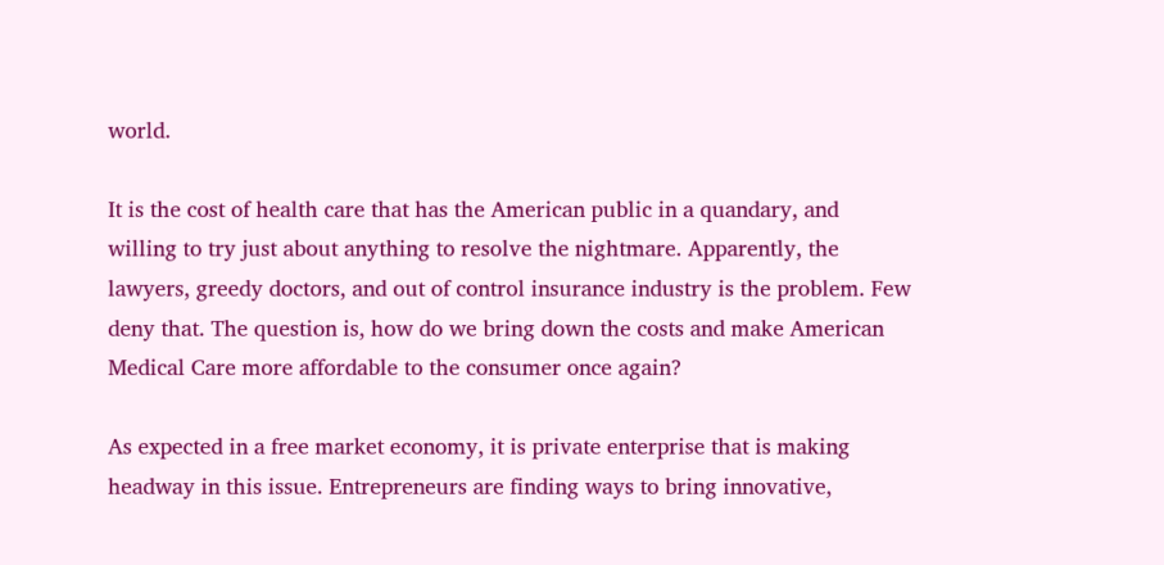world.

It is the cost of health care that has the American public in a quandary, and willing to try just about anything to resolve the nightmare. Apparently, the lawyers, greedy doctors, and out of control insurance industry is the problem. Few deny that. The question is, how do we bring down the costs and make American Medical Care more affordable to the consumer once again?

As expected in a free market economy, it is private enterprise that is making headway in this issue. Entrepreneurs are finding ways to bring innovative,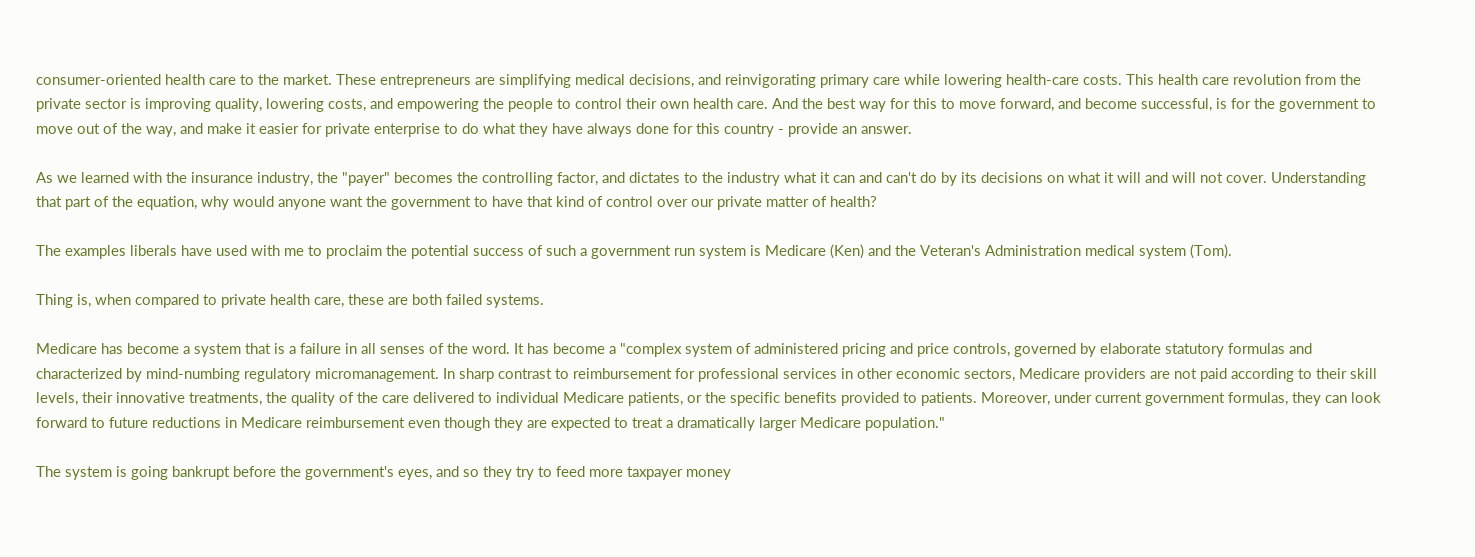consumer-oriented health care to the market. These entrepreneurs are simplifying medical decisions, and reinvigorating primary care while lowering health-care costs. This health care revolution from the private sector is improving quality, lowering costs, and empowering the people to control their own health care. And the best way for this to move forward, and become successful, is for the government to move out of the way, and make it easier for private enterprise to do what they have always done for this country - provide an answer.

As we learned with the insurance industry, the "payer" becomes the controlling factor, and dictates to the industry what it can and can't do by its decisions on what it will and will not cover. Understanding that part of the equation, why would anyone want the government to have that kind of control over our private matter of health?

The examples liberals have used with me to proclaim the potential success of such a government run system is Medicare (Ken) and the Veteran's Administration medical system (Tom).

Thing is, when compared to private health care, these are both failed systems.

Medicare has become a system that is a failure in all senses of the word. It has become a "complex system of administered pricing and price controls, governed by elaborate statutory formulas and characterized by mind-numbing regulatory micromanagement. In sharp contrast to reimbursement for professional services in other economic sectors, Medicare providers are not paid according to their skill levels, their innovative treatments, the quality of the care delivered to individual Medicare patients, or the specific benefits provided to patients. Moreover, under current government formulas, they can look forward to future reductions in Medicare reimbursement even though they are expected to treat a dramatically larger Medicare population."

The system is going bankrupt before the government's eyes, and so they try to feed more taxpayer money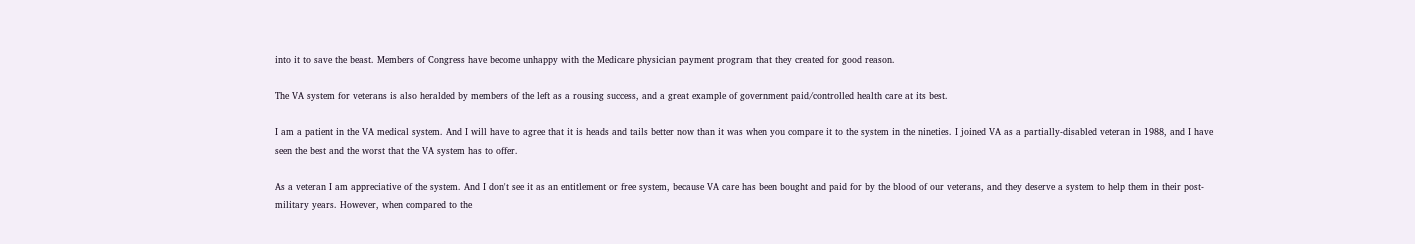into it to save the beast. Members of Congress have become unhappy with the Medicare physician payment program that they created for good reason.

The VA system for veterans is also heralded by members of the left as a rousing success, and a great example of government paid/controlled health care at its best.

I am a patient in the VA medical system. And I will have to agree that it is heads and tails better now than it was when you compare it to the system in the nineties. I joined VA as a partially-disabled veteran in 1988, and I have seen the best and the worst that the VA system has to offer.

As a veteran I am appreciative of the system. And I don't see it as an entitlement or free system, because VA care has been bought and paid for by the blood of our veterans, and they deserve a system to help them in their post-military years. However, when compared to the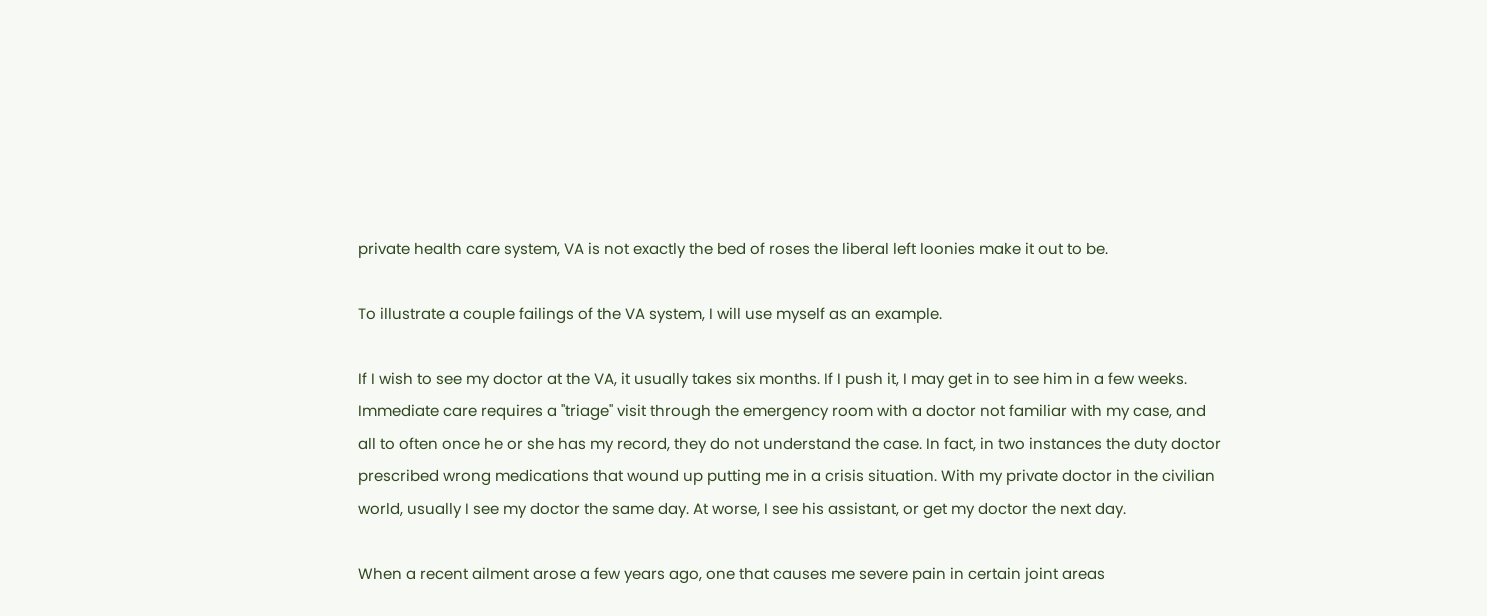private health care system, VA is not exactly the bed of roses the liberal left loonies make it out to be.

To illustrate a couple failings of the VA system, I will use myself as an example.

If I wish to see my doctor at the VA, it usually takes six months. If I push it, I may get in to see him in a few weeks. Immediate care requires a "triage" visit through the emergency room with a doctor not familiar with my case, and all to often once he or she has my record, they do not understand the case. In fact, in two instances the duty doctor prescribed wrong medications that wound up putting me in a crisis situation. With my private doctor in the civilian world, usually I see my doctor the same day. At worse, I see his assistant, or get my doctor the next day.

When a recent ailment arose a few years ago, one that causes me severe pain in certain joint areas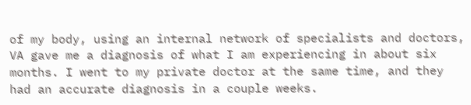of my body, using an internal network of specialists and doctors, VA gave me a diagnosis of what I am experiencing in about six months. I went to my private doctor at the same time, and they had an accurate diagnosis in a couple weeks.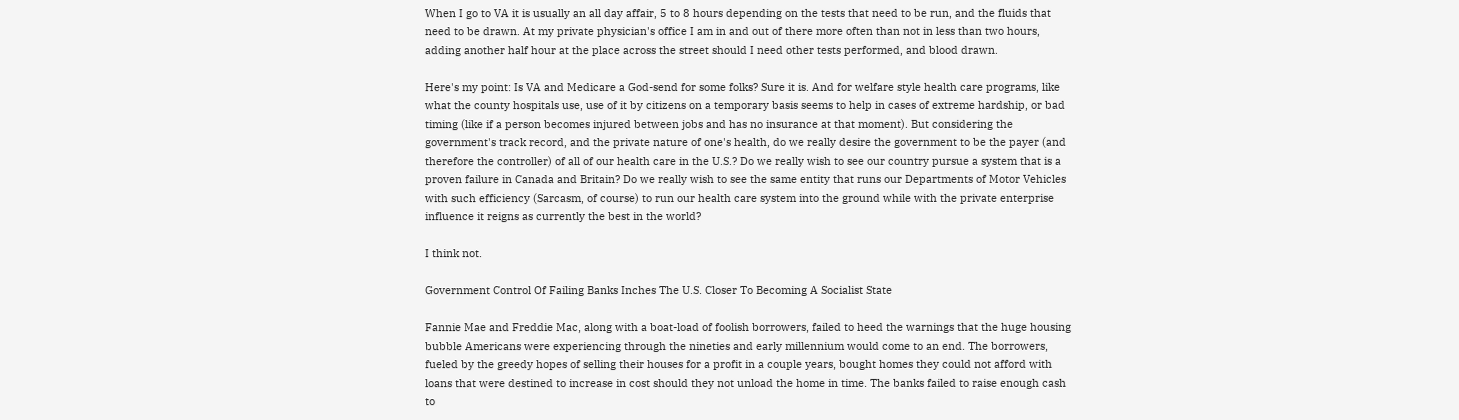When I go to VA it is usually an all day affair, 5 to 8 hours depending on the tests that need to be run, and the fluids that need to be drawn. At my private physician's office I am in and out of there more often than not in less than two hours, adding another half hour at the place across the street should I need other tests performed, and blood drawn.

Here's my point: Is VA and Medicare a God-send for some folks? Sure it is. And for welfare style health care programs, like what the county hospitals use, use of it by citizens on a temporary basis seems to help in cases of extreme hardship, or bad timing (like if a person becomes injured between jobs and has no insurance at that moment). But considering the government's track record, and the private nature of one's health, do we really desire the government to be the payer (and therefore the controller) of all of our health care in the U.S.? Do we really wish to see our country pursue a system that is a proven failure in Canada and Britain? Do we really wish to see the same entity that runs our Departments of Motor Vehicles with such efficiency (Sarcasm, of course) to run our health care system into the ground while with the private enterprise influence it reigns as currently the best in the world?

I think not.

Government Control Of Failing Banks Inches The U.S. Closer To Becoming A Socialist State

Fannie Mae and Freddie Mac, along with a boat-load of foolish borrowers, failed to heed the warnings that the huge housing bubble Americans were experiencing through the nineties and early millennium would come to an end. The borrowers, fueled by the greedy hopes of selling their houses for a profit in a couple years, bought homes they could not afford with loans that were destined to increase in cost should they not unload the home in time. The banks failed to raise enough cash to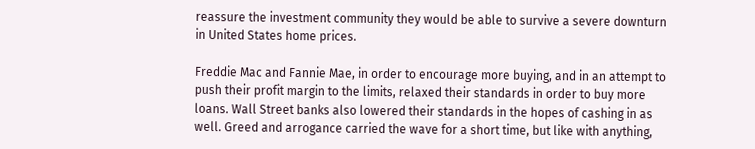reassure the investment community they would be able to survive a severe downturn in United States home prices.

Freddie Mac and Fannie Mae, in order to encourage more buying, and in an attempt to push their profit margin to the limits, relaxed their standards in order to buy more loans. Wall Street banks also lowered their standards in the hopes of cashing in as well. Greed and arrogance carried the wave for a short time, but like with anything,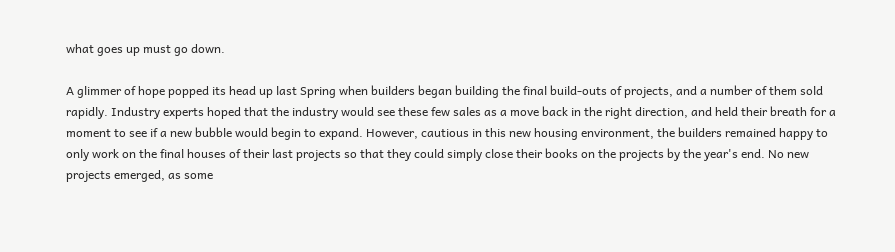what goes up must go down.

A glimmer of hope popped its head up last Spring when builders began building the final build-outs of projects, and a number of them sold rapidly. Industry experts hoped that the industry would see these few sales as a move back in the right direction, and held their breath for a moment to see if a new bubble would begin to expand. However, cautious in this new housing environment, the builders remained happy to only work on the final houses of their last projects so that they could simply close their books on the projects by the year's end. No new projects emerged, as some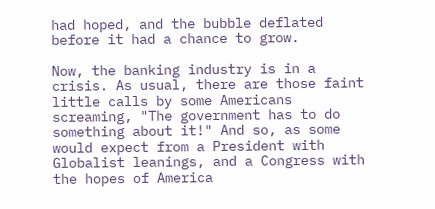had hoped, and the bubble deflated before it had a chance to grow.

Now, the banking industry is in a crisis. As usual, there are those faint little calls by some Americans screaming, "The government has to do something about it!" And so, as some would expect from a President with Globalist leanings, and a Congress with the hopes of America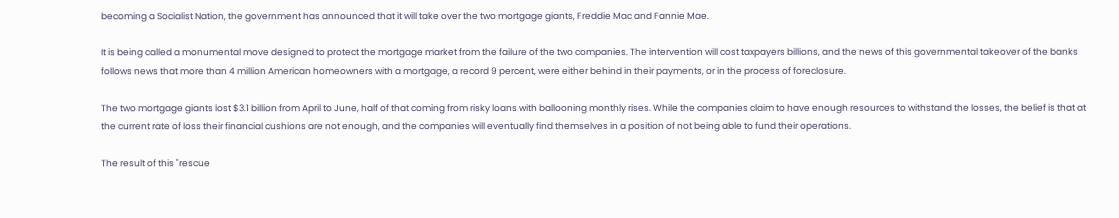becoming a Socialist Nation, the government has announced that it will take over the two mortgage giants, Freddie Mac and Fannie Mae.

It is being called a monumental move designed to protect the mortgage market from the failure of the two companies. The intervention will cost taxpayers billions, and the news of this governmental takeover of the banks follows news that more than 4 million American homeowners with a mortgage, a record 9 percent, were either behind in their payments, or in the process of foreclosure.

The two mortgage giants lost $3.1 billion from April to June, half of that coming from risky loans with ballooning monthly rises. While the companies claim to have enough resources to withstand the losses, the belief is that at the current rate of loss their financial cushions are not enough, and the companies will eventually find themselves in a position of not being able to fund their operations.

The result of this "rescue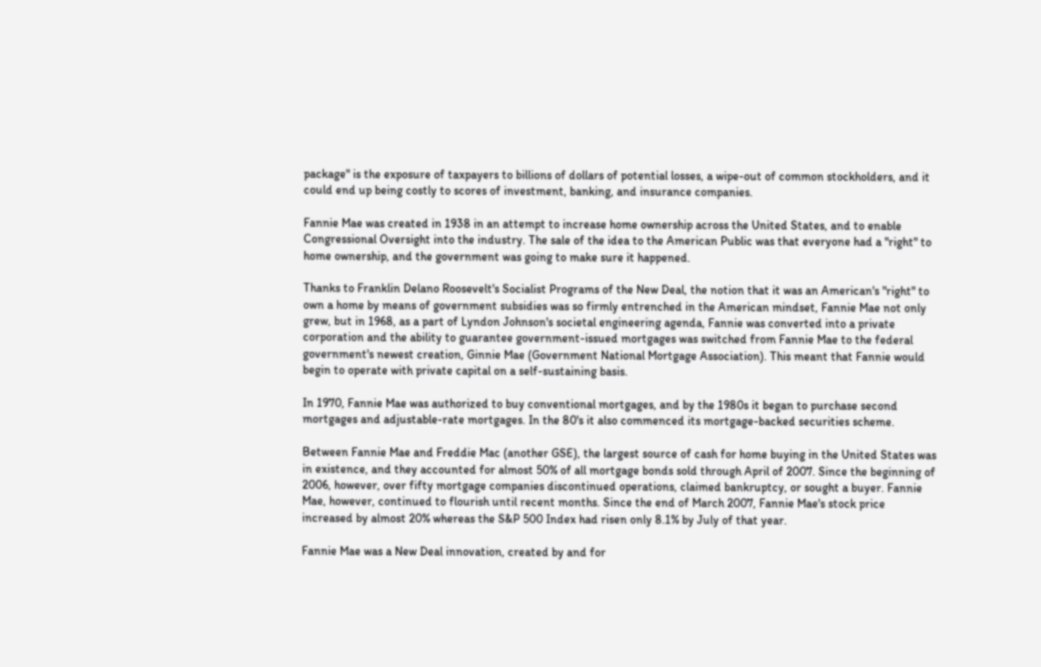package" is the exposure of taxpayers to billions of dollars of potential losses, a wipe-out of common stockholders, and it could end up being costly to scores of investment, banking, and insurance companies.

Fannie Mae was created in 1938 in an attempt to increase home ownership across the United States, and to enable Congressional Oversight into the industry. The sale of the idea to the American Public was that everyone had a "right" to home ownership, and the government was going to make sure it happened.

Thanks to Franklin Delano Roosevelt's Socialist Programs of the New Deal, the notion that it was an American's "right" to own a home by means of government subsidies was so firmly entrenched in the American mindset, Fannie Mae not only grew, but in 1968, as a part of Lyndon Johnson's societal engineering agenda, Fannie was converted into a private corporation and the ability to guarantee government-issued mortgages was switched from Fannie Mae to the federal government's newest creation, Ginnie Mae (Government National Mortgage Association). This meant that Fannie would begin to operate with private capital on a self-sustaining basis.

In 1970, Fannie Mae was authorized to buy conventional mortgages, and by the 1980s it began to purchase second mortgages and adjustable-rate mortgages. In the 80's it also commenced its mortgage-backed securities scheme.

Between Fannie Mae and Freddie Mac (another GSE), the largest source of cash for home buying in the United States was in existence, and they accounted for almost 50% of all mortgage bonds sold through April of 2007. Since the beginning of 2006, however, over fifty mortgage companies discontinued operations, claimed bankruptcy, or sought a buyer. Fannie Mae, however, continued to flourish until recent months. Since the end of March 2007, Fannie Mae's stock price increased by almost 20% whereas the S&P 500 Index had risen only 8.1% by July of that year.

Fannie Mae was a New Deal innovation, created by and for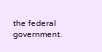the federal government.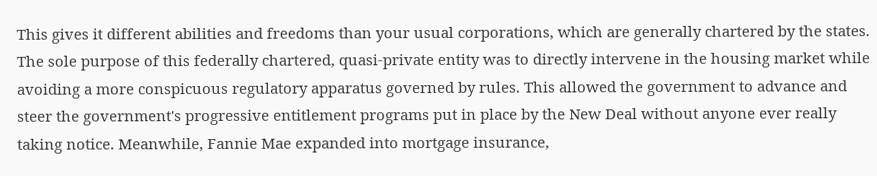This gives it different abilities and freedoms than your usual corporations, which are generally chartered by the states. The sole purpose of this federally chartered, quasi-private entity was to directly intervene in the housing market while avoiding a more conspicuous regulatory apparatus governed by rules. This allowed the government to advance and steer the government's progressive entitlement programs put in place by the New Deal without anyone ever really taking notice. Meanwhile, Fannie Mae expanded into mortgage insurance,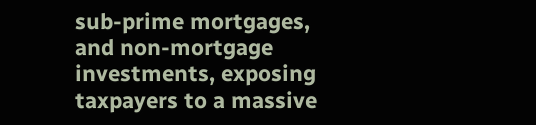sub-prime mortgages, and non-mortgage investments, exposing taxpayers to a massive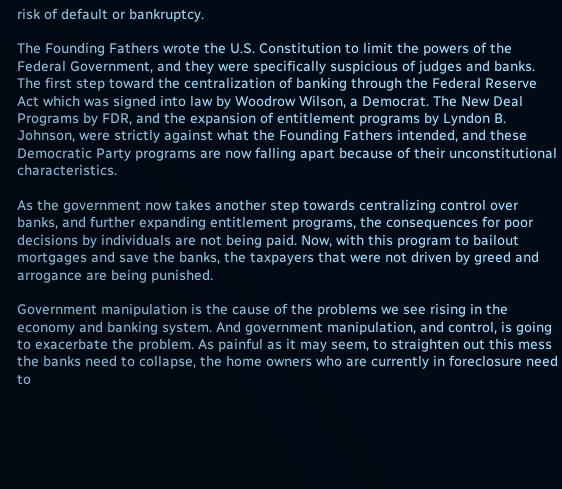risk of default or bankruptcy.

The Founding Fathers wrote the U.S. Constitution to limit the powers of the Federal Government, and they were specifically suspicious of judges and banks. The first step toward the centralization of banking through the Federal Reserve Act which was signed into law by Woodrow Wilson, a Democrat. The New Deal Programs by FDR, and the expansion of entitlement programs by Lyndon B. Johnson, were strictly against what the Founding Fathers intended, and these Democratic Party programs are now falling apart because of their unconstitutional characteristics.

As the government now takes another step towards centralizing control over banks, and further expanding entitlement programs, the consequences for poor decisions by individuals are not being paid. Now, with this program to bailout mortgages and save the banks, the taxpayers that were not driven by greed and arrogance are being punished.

Government manipulation is the cause of the problems we see rising in the economy and banking system. And government manipulation, and control, is going to exacerbate the problem. As painful as it may seem, to straighten out this mess the banks need to collapse, the home owners who are currently in foreclosure need to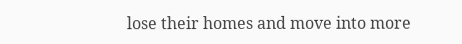lose their homes and move into more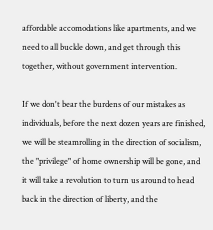affordable accomodations like apartments, and we need to all buckle down, and get through this together, without government intervention.

If we don't bear the burdens of our mistakes as individuals, before the next dozen years are finished, we will be steamrolling in the direction of socialism, the "privilege" of home ownership will be gone, and it will take a revolution to turn us around to head back in the direction of liberty, and the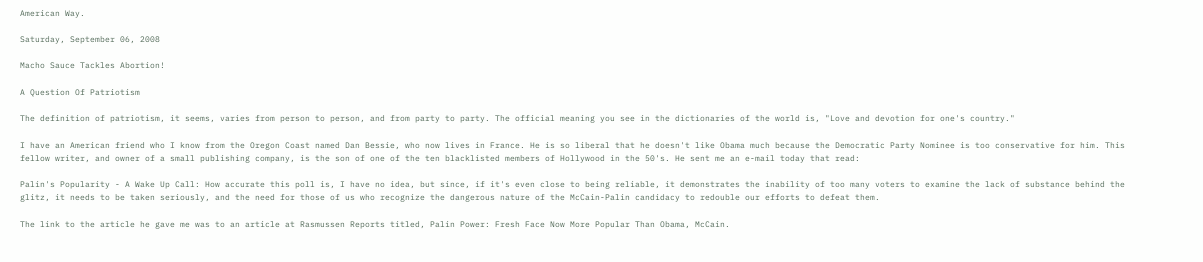American Way.

Saturday, September 06, 2008

Macho Sauce Tackles Abortion!

A Question Of Patriotism

The definition of patriotism, it seems, varies from person to person, and from party to party. The official meaning you see in the dictionaries of the world is, "Love and devotion for one's country."

I have an American friend who I know from the Oregon Coast named Dan Bessie, who now lives in France. He is so liberal that he doesn't like Obama much because the Democratic Party Nominee is too conservative for him. This fellow writer, and owner of a small publishing company, is the son of one of the ten blacklisted members of Hollywood in the 50's. He sent me an e-mail today that read:

Palin's Popularity - A Wake Up Call: How accurate this poll is, I have no idea, but since, if it's even close to being reliable, it demonstrates the inability of too many voters to examine the lack of substance behind the glitz, it needs to be taken seriously, and the need for those of us who recognize the dangerous nature of the McCain-Palin candidacy to redouble our efforts to defeat them.

The link to the article he gave me was to an article at Rasmussen Reports titled, Palin Power: Fresh Face Now More Popular Than Obama, McCain.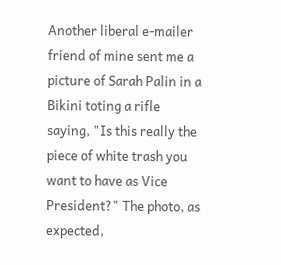Another liberal e-mailer friend of mine sent me a picture of Sarah Palin in a Bikini toting a rifle saying, "Is this really the piece of white trash you want to have as Vice President?" The photo, as expected,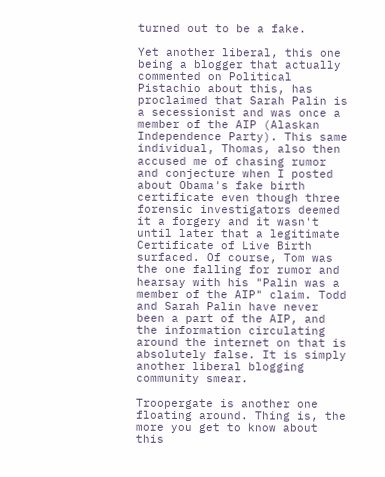turned out to be a fake.

Yet another liberal, this one being a blogger that actually commented on Political Pistachio about this, has proclaimed that Sarah Palin is a secessionist and was once a member of the AIP (Alaskan Independence Party). This same individual, Thomas, also then accused me of chasing rumor and conjecture when I posted about Obama's fake birth certificate even though three forensic investigators deemed it a forgery and it wasn't until later that a legitimate Certificate of Live Birth surfaced. Of course, Tom was the one falling for rumor and hearsay with his "Palin was a member of the AIP" claim. Todd and Sarah Palin have never been a part of the AIP, and the information circulating around the internet on that is absolutely false. It is simply another liberal blogging community smear.

Troopergate is another one floating around. Thing is, the more you get to know about this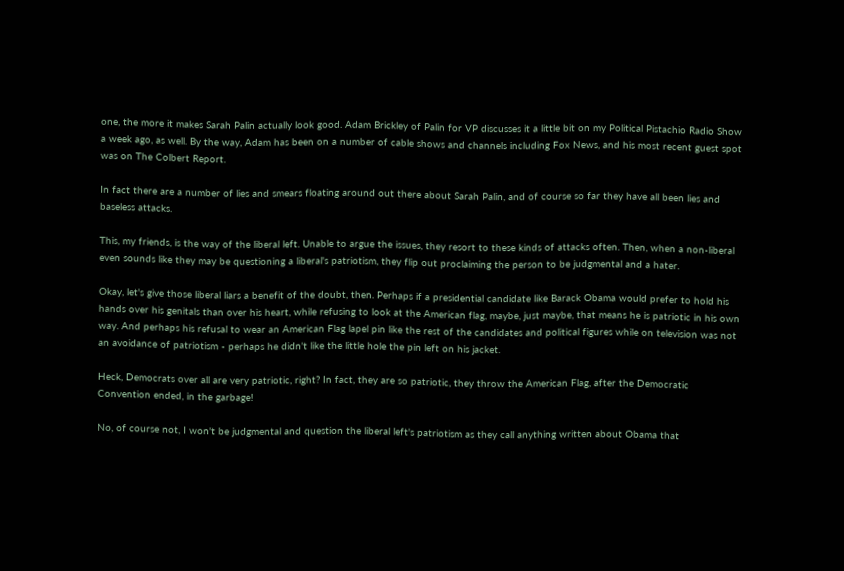one, the more it makes Sarah Palin actually look good. Adam Brickley of Palin for VP discusses it a little bit on my Political Pistachio Radio Show a week ago, as well. By the way, Adam has been on a number of cable shows and channels including Fox News, and his most recent guest spot was on The Colbert Report.

In fact there are a number of lies and smears floating around out there about Sarah Palin, and of course so far they have all been lies and baseless attacks.

This, my friends, is the way of the liberal left. Unable to argue the issues, they resort to these kinds of attacks often. Then, when a non-liberal even sounds like they may be questioning a liberal's patriotism, they flip out proclaiming the person to be judgmental and a hater.

Okay, let's give those liberal liars a benefit of the doubt, then. Perhaps if a presidential candidate like Barack Obama would prefer to hold his hands over his genitals than over his heart, while refusing to look at the American flag, maybe, just maybe, that means he is patriotic in his own way. And perhaps his refusal to wear an American Flag lapel pin like the rest of the candidates and political figures while on television was not an avoidance of patriotism - perhaps he didn't like the little hole the pin left on his jacket.

Heck, Democrats over all are very patriotic, right? In fact, they are so patriotic, they throw the American Flag, after the Democratic Convention ended, in the garbage!

No, of course not, I won't be judgmental and question the liberal left's patriotism as they call anything written about Obama that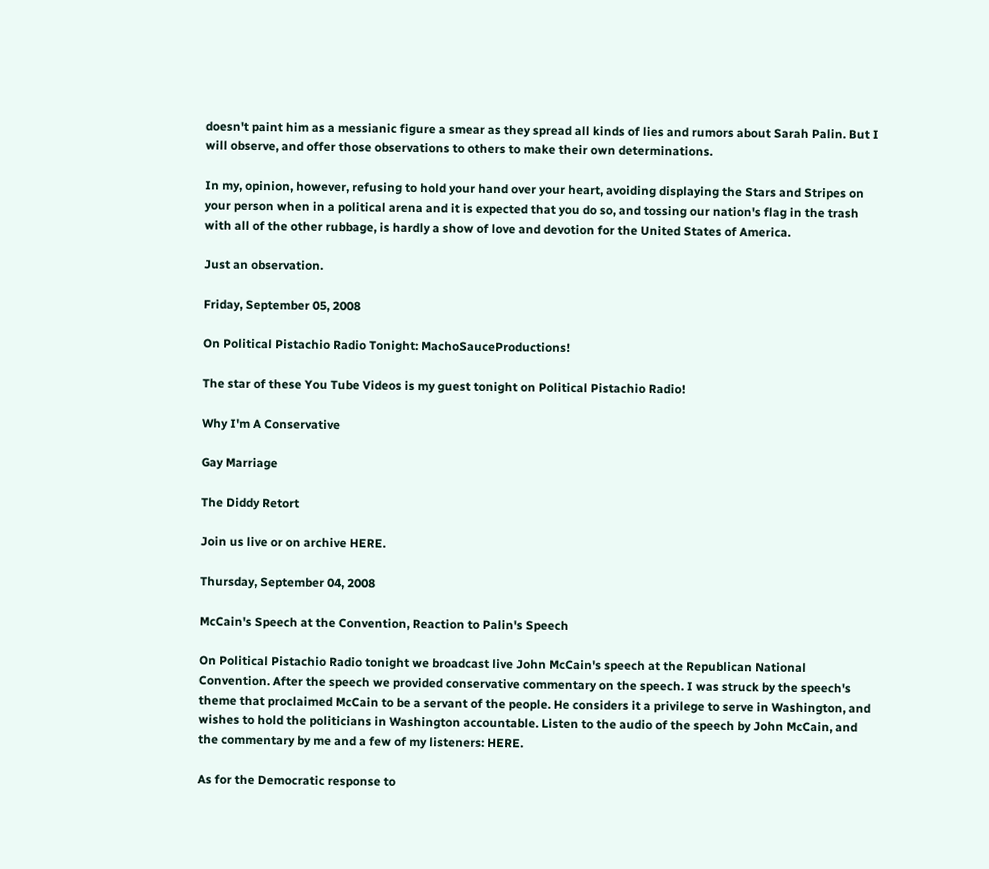doesn't paint him as a messianic figure a smear as they spread all kinds of lies and rumors about Sarah Palin. But I will observe, and offer those observations to others to make their own determinations.

In my, opinion, however, refusing to hold your hand over your heart, avoiding displaying the Stars and Stripes on your person when in a political arena and it is expected that you do so, and tossing our nation's flag in the trash with all of the other rubbage, is hardly a show of love and devotion for the United States of America.

Just an observation.

Friday, September 05, 2008

On Political Pistachio Radio Tonight: MachoSauceProductions!

The star of these You Tube Videos is my guest tonight on Political Pistachio Radio!

Why I'm A Conservative

Gay Marriage

The Diddy Retort

Join us live or on archive HERE.

Thursday, September 04, 2008

McCain's Speech at the Convention, Reaction to Palin's Speech

On Political Pistachio Radio tonight we broadcast live John McCain's speech at the Republican National Convention. After the speech we provided conservative commentary on the speech. I was struck by the speech's theme that proclaimed McCain to be a servant of the people. He considers it a privilege to serve in Washington, and wishes to hold the politicians in Washington accountable. Listen to the audio of the speech by John McCain, and the commentary by me and a few of my listeners: HERE.

As for the Democratic response to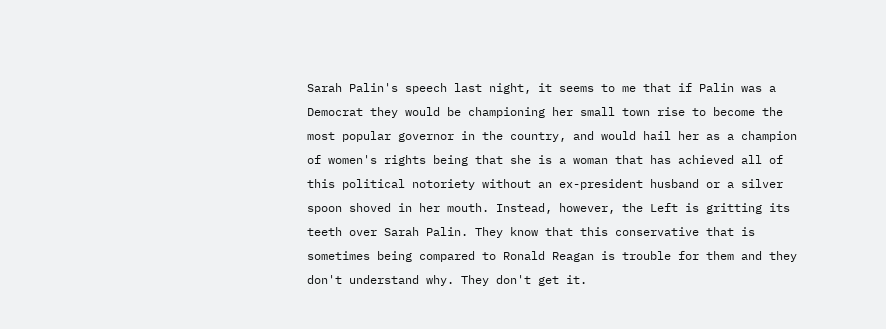Sarah Palin's speech last night, it seems to me that if Palin was a Democrat they would be championing her small town rise to become the most popular governor in the country, and would hail her as a champion of women's rights being that she is a woman that has achieved all of this political notoriety without an ex-president husband or a silver spoon shoved in her mouth. Instead, however, the Left is gritting its teeth over Sarah Palin. They know that this conservative that is sometimes being compared to Ronald Reagan is trouble for them and they don't understand why. They don't get it.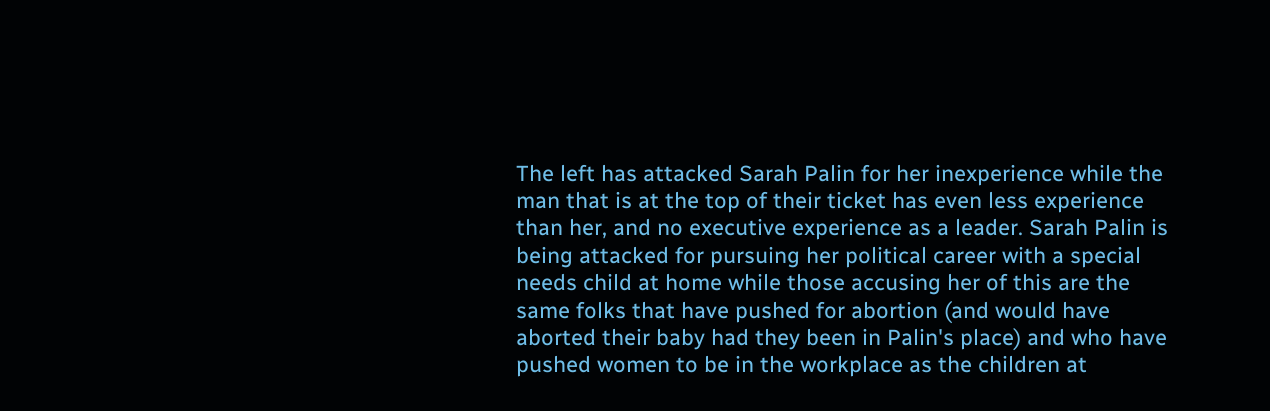The left has attacked Sarah Palin for her inexperience while the man that is at the top of their ticket has even less experience than her, and no executive experience as a leader. Sarah Palin is being attacked for pursuing her political career with a special needs child at home while those accusing her of this are the same folks that have pushed for abortion (and would have aborted their baby had they been in Palin's place) and who have pushed women to be in the workplace as the children at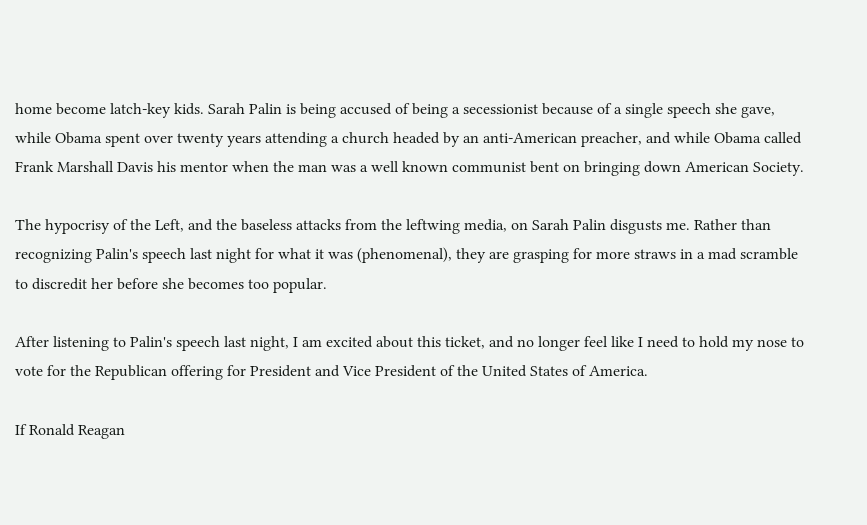home become latch-key kids. Sarah Palin is being accused of being a secessionist because of a single speech she gave, while Obama spent over twenty years attending a church headed by an anti-American preacher, and while Obama called Frank Marshall Davis his mentor when the man was a well known communist bent on bringing down American Society.

The hypocrisy of the Left, and the baseless attacks from the leftwing media, on Sarah Palin disgusts me. Rather than recognizing Palin's speech last night for what it was (phenomenal), they are grasping for more straws in a mad scramble to discredit her before she becomes too popular.

After listening to Palin's speech last night, I am excited about this ticket, and no longer feel like I need to hold my nose to vote for the Republican offering for President and Vice President of the United States of America.

If Ronald Reagan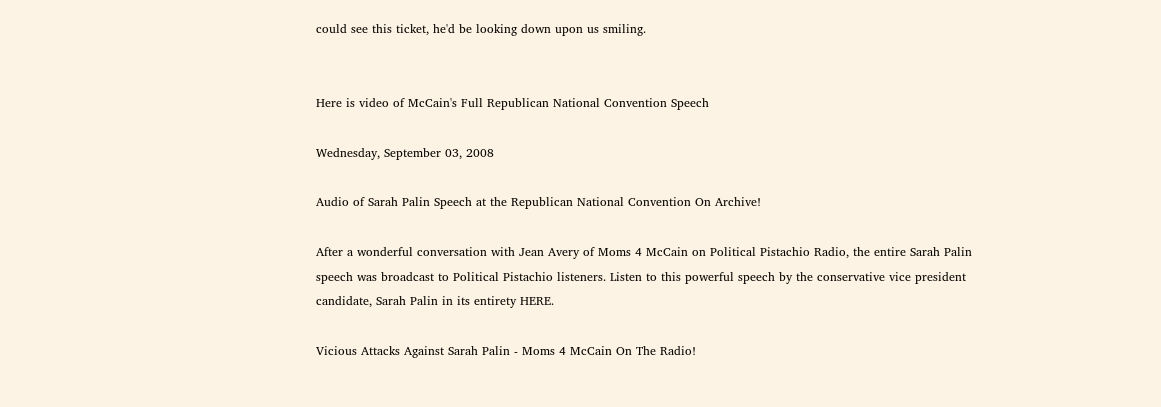could see this ticket, he'd be looking down upon us smiling.


Here is video of McCain's Full Republican National Convention Speech

Wednesday, September 03, 2008

Audio of Sarah Palin Speech at the Republican National Convention On Archive!

After a wonderful conversation with Jean Avery of Moms 4 McCain on Political Pistachio Radio, the entire Sarah Palin speech was broadcast to Political Pistachio listeners. Listen to this powerful speech by the conservative vice president candidate, Sarah Palin in its entirety HERE.

Vicious Attacks Against Sarah Palin - Moms 4 McCain On The Radio!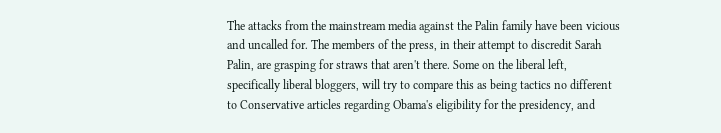The attacks from the mainstream media against the Palin family have been vicious and uncalled for. The members of the press, in their attempt to discredit Sarah Palin, are grasping for straws that aren't there. Some on the liberal left, specifically liberal bloggers, will try to compare this as being tactics no different to Conservative articles regarding Obama's eligibility for the presidency, and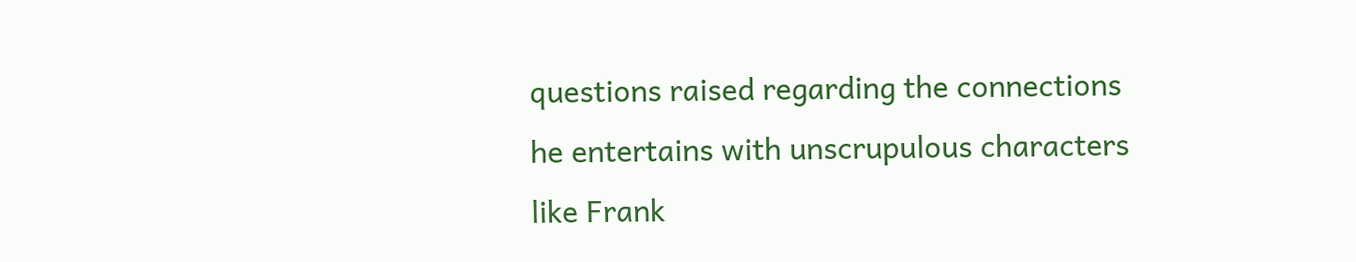questions raised regarding the connections he entertains with unscrupulous characters like Frank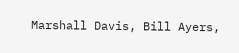Marshall Davis, Bill Ayers,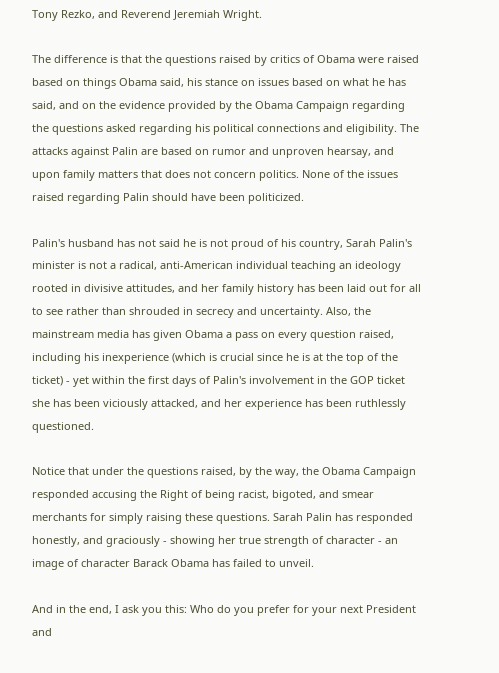Tony Rezko, and Reverend Jeremiah Wright.

The difference is that the questions raised by critics of Obama were raised based on things Obama said, his stance on issues based on what he has said, and on the evidence provided by the Obama Campaign regarding the questions asked regarding his political connections and eligibility. The attacks against Palin are based on rumor and unproven hearsay, and upon family matters that does not concern politics. None of the issues raised regarding Palin should have been politicized.

Palin's husband has not said he is not proud of his country, Sarah Palin's minister is not a radical, anti-American individual teaching an ideology rooted in divisive attitudes, and her family history has been laid out for all to see rather than shrouded in secrecy and uncertainty. Also, the mainstream media has given Obama a pass on every question raised, including his inexperience (which is crucial since he is at the top of the ticket) - yet within the first days of Palin's involvement in the GOP ticket she has been viciously attacked, and her experience has been ruthlessly questioned.

Notice that under the questions raised, by the way, the Obama Campaign responded accusing the Right of being racist, bigoted, and smear merchants for simply raising these questions. Sarah Palin has responded honestly, and graciously - showing her true strength of character - an image of character Barack Obama has failed to unveil.

And in the end, I ask you this: Who do you prefer for your next President and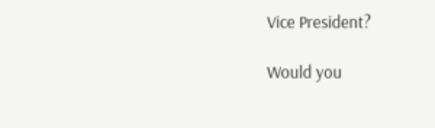Vice President?

Would you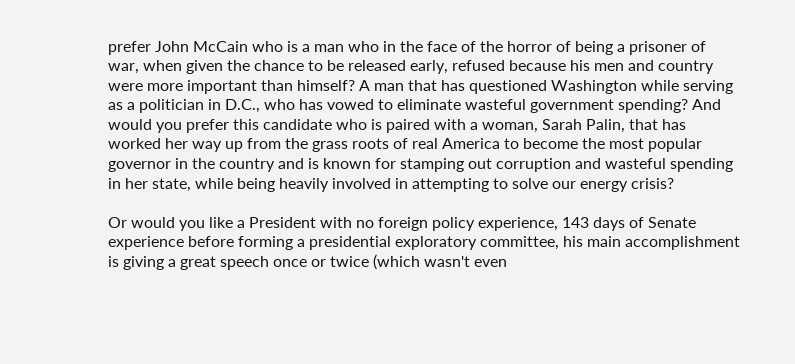prefer John McCain who is a man who in the face of the horror of being a prisoner of war, when given the chance to be released early, refused because his men and country were more important than himself? A man that has questioned Washington while serving as a politician in D.C., who has vowed to eliminate wasteful government spending? And would you prefer this candidate who is paired with a woman, Sarah Palin, that has worked her way up from the grass roots of real America to become the most popular governor in the country and is known for stamping out corruption and wasteful spending in her state, while being heavily involved in attempting to solve our energy crisis?

Or would you like a President with no foreign policy experience, 143 days of Senate experience before forming a presidential exploratory committee, his main accomplishment is giving a great speech once or twice (which wasn't even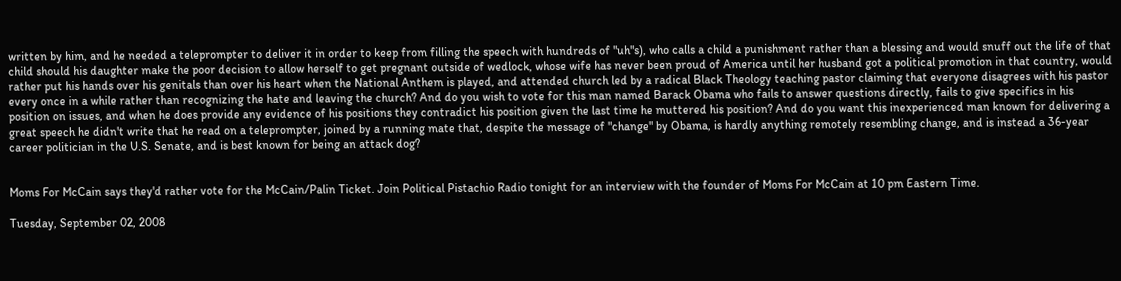written by him, and he needed a teleprompter to deliver it in order to keep from filling the speech with hundreds of "uh"s), who calls a child a punishment rather than a blessing and would snuff out the life of that child should his daughter make the poor decision to allow herself to get pregnant outside of wedlock, whose wife has never been proud of America until her husband got a political promotion in that country, would rather put his hands over his genitals than over his heart when the National Anthem is played, and attended church led by a radical Black Theology teaching pastor claiming that everyone disagrees with his pastor every once in a while rather than recognizing the hate and leaving the church? And do you wish to vote for this man named Barack Obama who fails to answer questions directly, fails to give specifics in his position on issues, and when he does provide any evidence of his positions they contradict his position given the last time he muttered his position? And do you want this inexperienced man known for delivering a great speech he didn't write that he read on a teleprompter, joined by a running mate that, despite the message of "change" by Obama, is hardly anything remotely resembling change, and is instead a 36-year career politician in the U.S. Senate, and is best known for being an attack dog?


Moms For McCain says they'd rather vote for the McCain/Palin Ticket. Join Political Pistachio Radio tonight for an interview with the founder of Moms For McCain at 10 pm Eastern Time.

Tuesday, September 02, 2008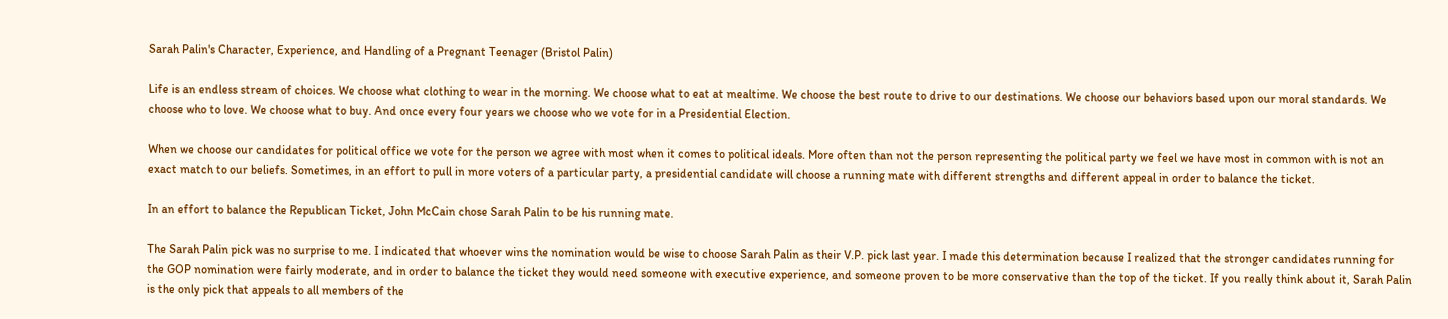Sarah Palin's Character, Experience, and Handling of a Pregnant Teenager (Bristol Palin)

Life is an endless stream of choices. We choose what clothing to wear in the morning. We choose what to eat at mealtime. We choose the best route to drive to our destinations. We choose our behaviors based upon our moral standards. We choose who to love. We choose what to buy. And once every four years we choose who we vote for in a Presidential Election.

When we choose our candidates for political office we vote for the person we agree with most when it comes to political ideals. More often than not the person representing the political party we feel we have most in common with is not an exact match to our beliefs. Sometimes, in an effort to pull in more voters of a particular party, a presidential candidate will choose a running mate with different strengths and different appeal in order to balance the ticket.

In an effort to balance the Republican Ticket, John McCain chose Sarah Palin to be his running mate.

The Sarah Palin pick was no surprise to me. I indicated that whoever wins the nomination would be wise to choose Sarah Palin as their V.P. pick last year. I made this determination because I realized that the stronger candidates running for the GOP nomination were fairly moderate, and in order to balance the ticket they would need someone with executive experience, and someone proven to be more conservative than the top of the ticket. If you really think about it, Sarah Palin is the only pick that appeals to all members of the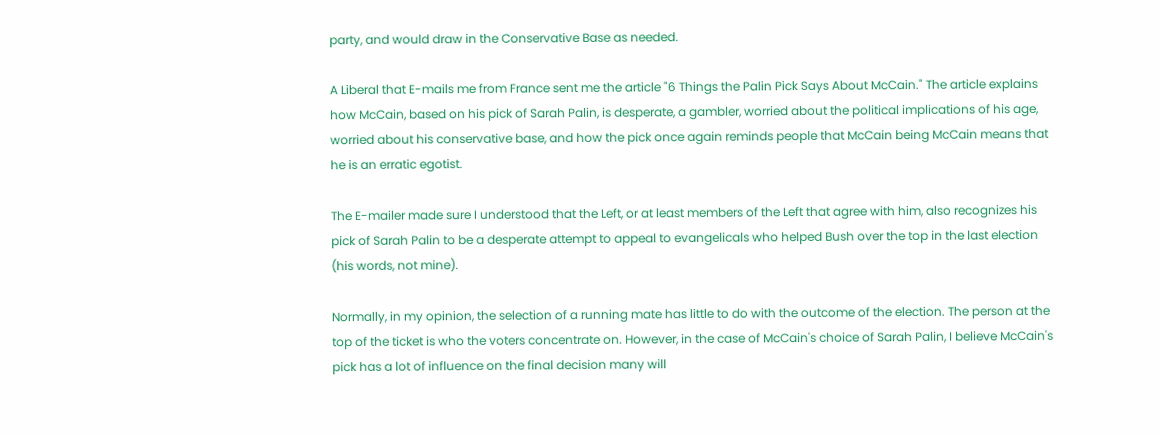party, and would draw in the Conservative Base as needed.

A Liberal that E-mails me from France sent me the article "6 Things the Palin Pick Says About McCain." The article explains how McCain, based on his pick of Sarah Palin, is desperate, a gambler, worried about the political implications of his age, worried about his conservative base, and how the pick once again reminds people that McCain being McCain means that he is an erratic egotist.

The E-mailer made sure I understood that the Left, or at least members of the Left that agree with him, also recognizes his pick of Sarah Palin to be a desperate attempt to appeal to evangelicals who helped Bush over the top in the last election (his words, not mine).

Normally, in my opinion, the selection of a running mate has little to do with the outcome of the election. The person at the top of the ticket is who the voters concentrate on. However, in the case of McCain's choice of Sarah Palin, I believe McCain's pick has a lot of influence on the final decision many will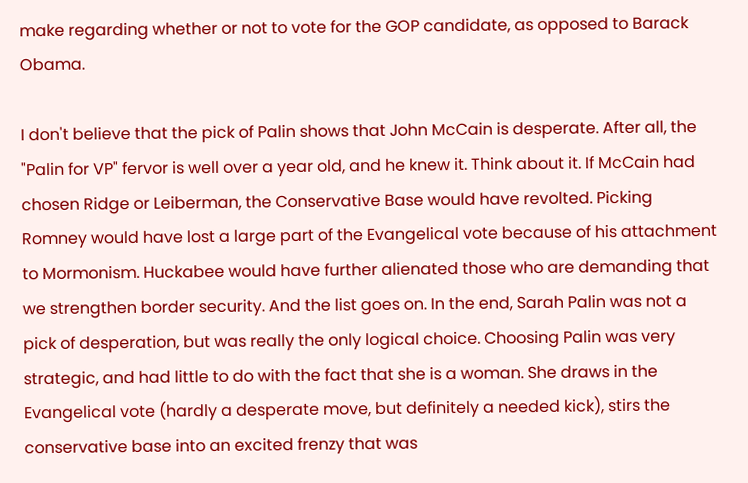make regarding whether or not to vote for the GOP candidate, as opposed to Barack Obama.

I don't believe that the pick of Palin shows that John McCain is desperate. After all, the "Palin for VP" fervor is well over a year old, and he knew it. Think about it. If McCain had chosen Ridge or Leiberman, the Conservative Base would have revolted. Picking Romney would have lost a large part of the Evangelical vote because of his attachment to Mormonism. Huckabee would have further alienated those who are demanding that we strengthen border security. And the list goes on. In the end, Sarah Palin was not a pick of desperation, but was really the only logical choice. Choosing Palin was very strategic, and had little to do with the fact that she is a woman. She draws in the Evangelical vote (hardly a desperate move, but definitely a needed kick), stirs the conservative base into an excited frenzy that was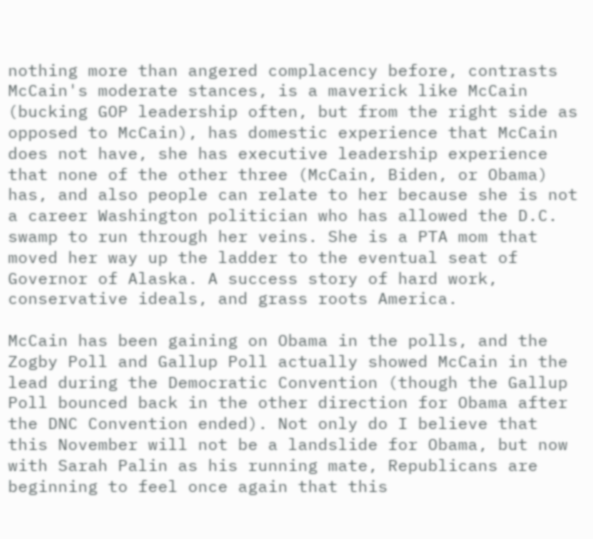nothing more than angered complacency before, contrasts McCain's moderate stances, is a maverick like McCain (bucking GOP leadership often, but from the right side as opposed to McCain), has domestic experience that McCain does not have, she has executive leadership experience that none of the other three (McCain, Biden, or Obama) has, and also people can relate to her because she is not a career Washington politician who has allowed the D.C. swamp to run through her veins. She is a PTA mom that moved her way up the ladder to the eventual seat of Governor of Alaska. A success story of hard work, conservative ideals, and grass roots America.

McCain has been gaining on Obama in the polls, and the Zogby Poll and Gallup Poll actually showed McCain in the lead during the Democratic Convention (though the Gallup Poll bounced back in the other direction for Obama after the DNC Convention ended). Not only do I believe that this November will not be a landslide for Obama, but now with Sarah Palin as his running mate, Republicans are beginning to feel once again that this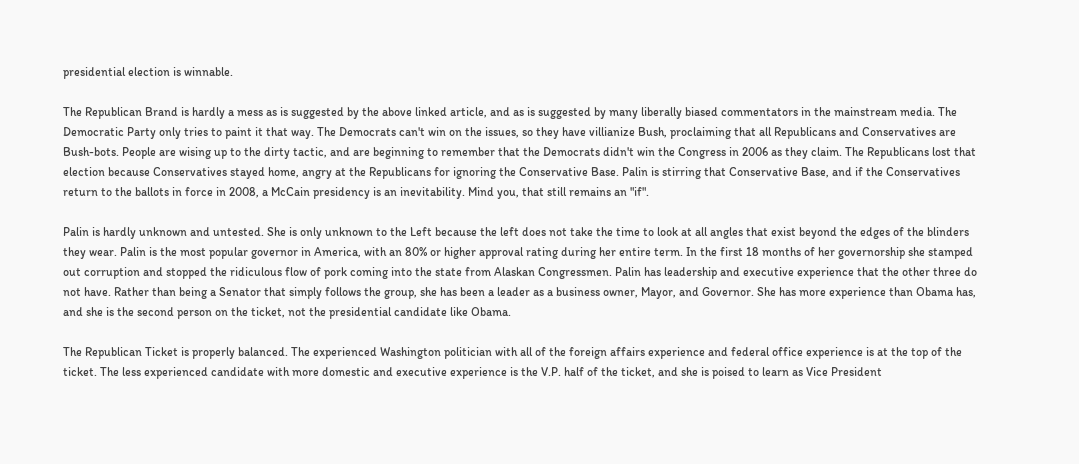presidential election is winnable.

The Republican Brand is hardly a mess as is suggested by the above linked article, and as is suggested by many liberally biased commentators in the mainstream media. The Democratic Party only tries to paint it that way. The Democrats can't win on the issues, so they have villianize Bush, proclaiming that all Republicans and Conservatives are Bush-bots. People are wising up to the dirty tactic, and are beginning to remember that the Democrats didn't win the Congress in 2006 as they claim. The Republicans lost that election because Conservatives stayed home, angry at the Republicans for ignoring the Conservative Base. Palin is stirring that Conservative Base, and if the Conservatives return to the ballots in force in 2008, a McCain presidency is an inevitability. Mind you, that still remains an "if".

Palin is hardly unknown and untested. She is only unknown to the Left because the left does not take the time to look at all angles that exist beyond the edges of the blinders they wear. Palin is the most popular governor in America, with an 80% or higher approval rating during her entire term. In the first 18 months of her governorship she stamped out corruption and stopped the ridiculous flow of pork coming into the state from Alaskan Congressmen. Palin has leadership and executive experience that the other three do not have. Rather than being a Senator that simply follows the group, she has been a leader as a business owner, Mayor, and Governor. She has more experience than Obama has, and she is the second person on the ticket, not the presidential candidate like Obama.

The Republican Ticket is properly balanced. The experienced Washington politician with all of the foreign affairs experience and federal office experience is at the top of the ticket. The less experienced candidate with more domestic and executive experience is the V.P. half of the ticket, and she is poised to learn as Vice President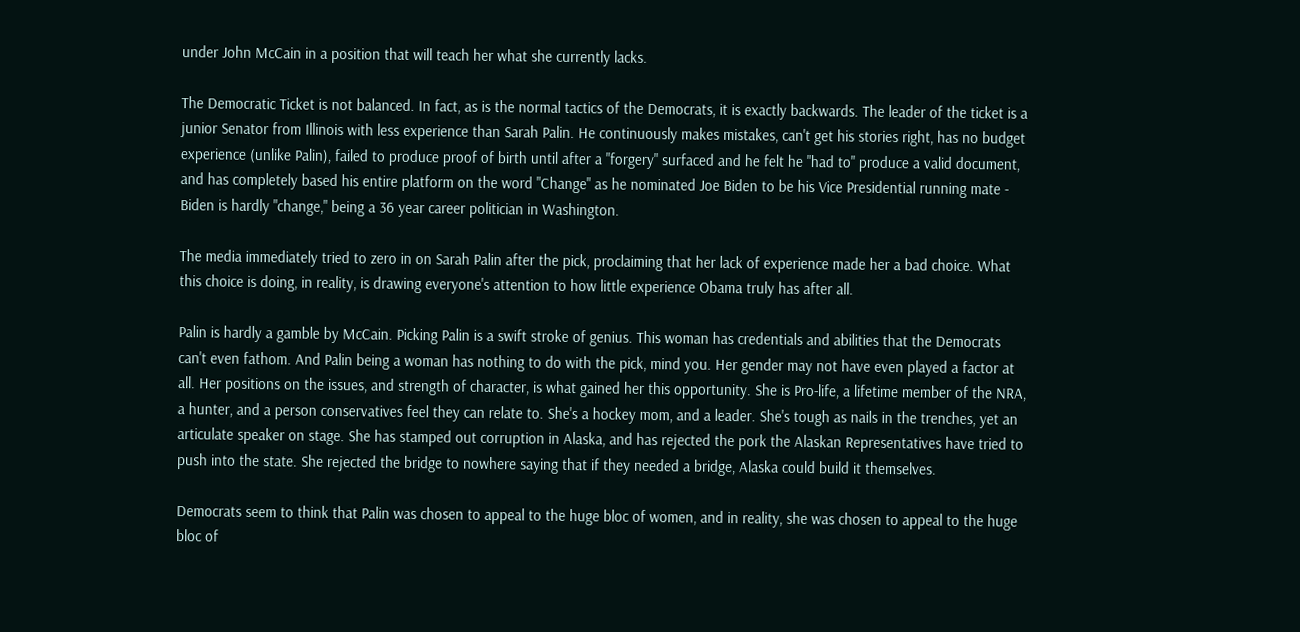under John McCain in a position that will teach her what she currently lacks.

The Democratic Ticket is not balanced. In fact, as is the normal tactics of the Democrats, it is exactly backwards. The leader of the ticket is a junior Senator from Illinois with less experience than Sarah Palin. He continuously makes mistakes, can't get his stories right, has no budget experience (unlike Palin), failed to produce proof of birth until after a "forgery" surfaced and he felt he "had to" produce a valid document, and has completely based his entire platform on the word "Change" as he nominated Joe Biden to be his Vice Presidential running mate - Biden is hardly "change," being a 36 year career politician in Washington.

The media immediately tried to zero in on Sarah Palin after the pick, proclaiming that her lack of experience made her a bad choice. What this choice is doing, in reality, is drawing everyone's attention to how little experience Obama truly has after all.

Palin is hardly a gamble by McCain. Picking Palin is a swift stroke of genius. This woman has credentials and abilities that the Democrats can't even fathom. And Palin being a woman has nothing to do with the pick, mind you. Her gender may not have even played a factor at all. Her positions on the issues, and strength of character, is what gained her this opportunity. She is Pro-life, a lifetime member of the NRA, a hunter, and a person conservatives feel they can relate to. She's a hockey mom, and a leader. She's tough as nails in the trenches, yet an articulate speaker on stage. She has stamped out corruption in Alaska, and has rejected the pork the Alaskan Representatives have tried to push into the state. She rejected the bridge to nowhere saying that if they needed a bridge, Alaska could build it themselves.

Democrats seem to think that Palin was chosen to appeal to the huge bloc of women, and in reality, she was chosen to appeal to the huge bloc of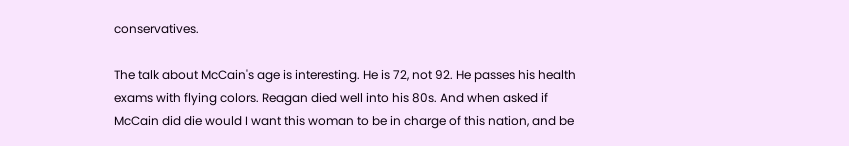conservatives.

The talk about McCain's age is interesting. He is 72, not 92. He passes his health exams with flying colors. Reagan died well into his 80s. And when asked if McCain did die would I want this woman to be in charge of this nation, and be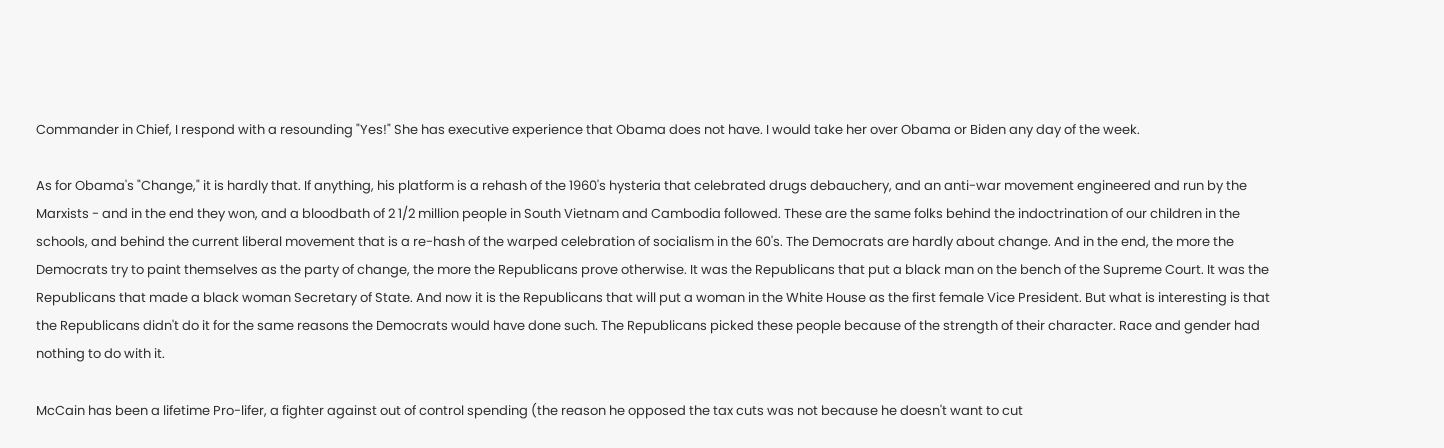Commander in Chief, I respond with a resounding "Yes!" She has executive experience that Obama does not have. I would take her over Obama or Biden any day of the week.

As for Obama's "Change," it is hardly that. If anything, his platform is a rehash of the 1960's hysteria that celebrated drugs debauchery, and an anti-war movement engineered and run by the Marxists - and in the end they won, and a bloodbath of 2 1/2 million people in South Vietnam and Cambodia followed. These are the same folks behind the indoctrination of our children in the schools, and behind the current liberal movement that is a re-hash of the warped celebration of socialism in the 60's. The Democrats are hardly about change. And in the end, the more the Democrats try to paint themselves as the party of change, the more the Republicans prove otherwise. It was the Republicans that put a black man on the bench of the Supreme Court. It was the Republicans that made a black woman Secretary of State. And now it is the Republicans that will put a woman in the White House as the first female Vice President. But what is interesting is that the Republicans didn't do it for the same reasons the Democrats would have done such. The Republicans picked these people because of the strength of their character. Race and gender had nothing to do with it.

McCain has been a lifetime Pro-lifer, a fighter against out of control spending (the reason he opposed the tax cuts was not because he doesn't want to cut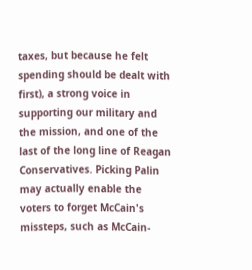taxes, but because he felt spending should be dealt with first), a strong voice in supporting our military and the mission, and one of the last of the long line of Reagan Conservatives. Picking Palin may actually enable the voters to forget McCain's missteps, such as McCain-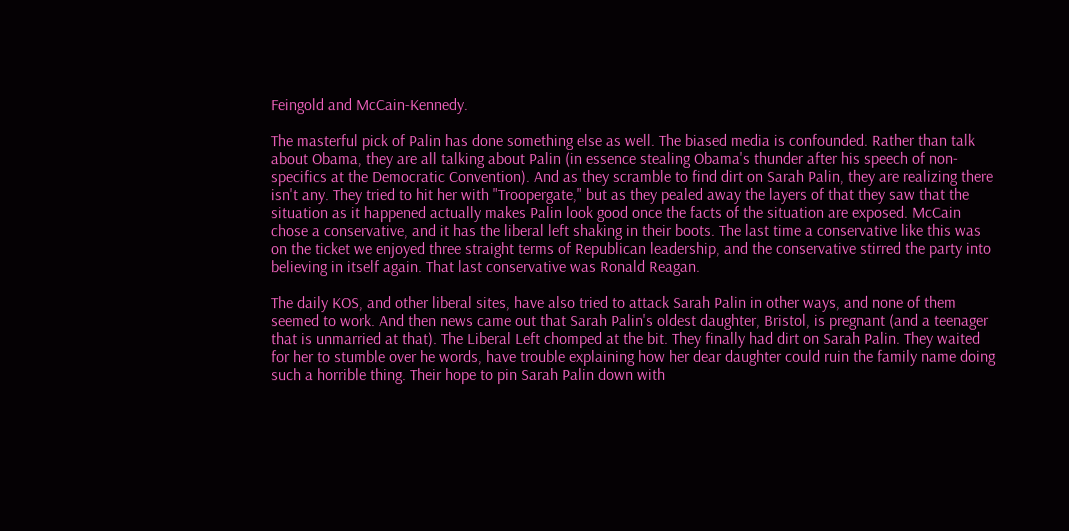Feingold and McCain-Kennedy.

The masterful pick of Palin has done something else as well. The biased media is confounded. Rather than talk about Obama, they are all talking about Palin (in essence stealing Obama's thunder after his speech of non-specifics at the Democratic Convention). And as they scramble to find dirt on Sarah Palin, they are realizing there isn't any. They tried to hit her with "Troopergate," but as they pealed away the layers of that they saw that the situation as it happened actually makes Palin look good once the facts of the situation are exposed. McCain chose a conservative, and it has the liberal left shaking in their boots. The last time a conservative like this was on the ticket we enjoyed three straight terms of Republican leadership, and the conservative stirred the party into believing in itself again. That last conservative was Ronald Reagan.

The daily KOS, and other liberal sites, have also tried to attack Sarah Palin in other ways, and none of them seemed to work. And then news came out that Sarah Palin's oldest daughter, Bristol, is pregnant (and a teenager that is unmarried at that). The Liberal Left chomped at the bit. They finally had dirt on Sarah Palin. They waited for her to stumble over he words, have trouble explaining how her dear daughter could ruin the family name doing such a horrible thing. Their hope to pin Sarah Palin down with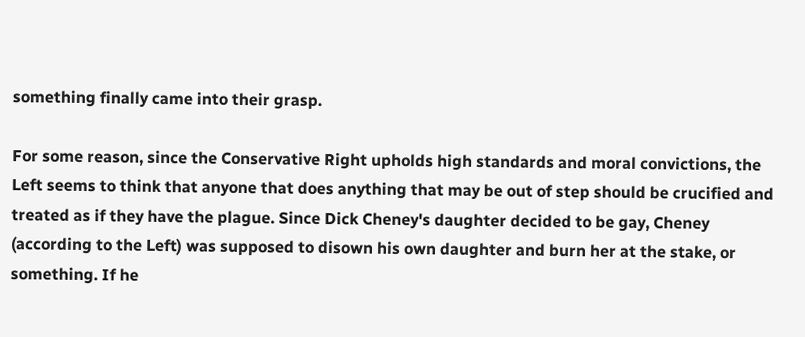something finally came into their grasp.

For some reason, since the Conservative Right upholds high standards and moral convictions, the Left seems to think that anyone that does anything that may be out of step should be crucified and treated as if they have the plague. Since Dick Cheney's daughter decided to be gay, Cheney (according to the Left) was supposed to disown his own daughter and burn her at the stake, or something. If he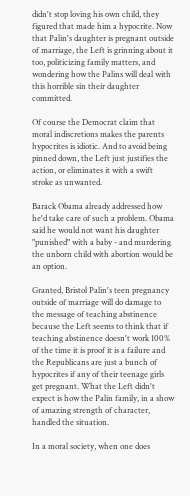didn't stop loving his own child, they figured that made him a hypocrite. Now that Palin's daughter is pregnant outside of marriage, the Left is grinning about it too, politicizing family matters, and wondering how the Palins will deal with this horrible sin their daughter committed.

Of course the Democrat claim that moral indiscretions makes the parents hypocrites is idiotic. And to avoid being pinned down, the Left just justifies the action, or eliminates it with a swift stroke as unwanted.

Barack Obama already addressed how he'd take care of such a problem. Obama said he would not want his daughter "punished" with a baby - and murdering the unborn child with abortion would be an option.

Granted, Bristol Palin's teen pregnancy outside of marriage will do damage to the message of teaching abstinence because the Left seems to think that if teaching abstinence doesn't work 100% of the time it is proof it is a failure and the Republicans are just a bunch of hypocrites if any of their teenage girls get pregnant. What the Left didn't expect is how the Palin family, in a show of amazing strength of character, handled the situation.

In a moral society, when one does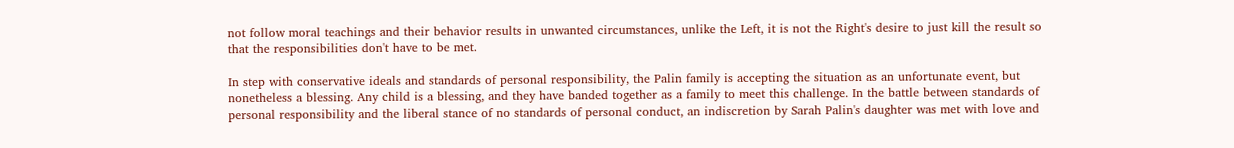not follow moral teachings and their behavior results in unwanted circumstances, unlike the Left, it is not the Right's desire to just kill the result so that the responsibilities don't have to be met.

In step with conservative ideals and standards of personal responsibility, the Palin family is accepting the situation as an unfortunate event, but nonetheless a blessing. Any child is a blessing, and they have banded together as a family to meet this challenge. In the battle between standards of personal responsibility and the liberal stance of no standards of personal conduct, an indiscretion by Sarah Palin's daughter was met with love and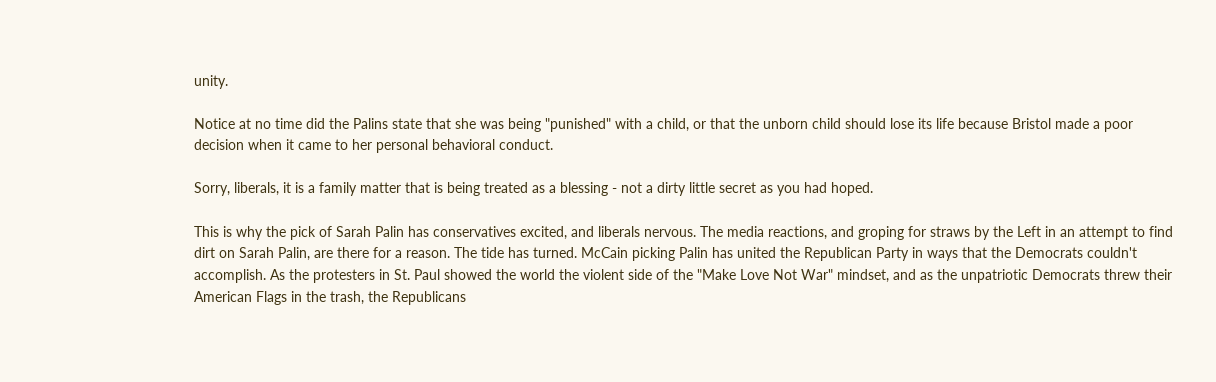unity.

Notice at no time did the Palins state that she was being "punished" with a child, or that the unborn child should lose its life because Bristol made a poor decision when it came to her personal behavioral conduct.

Sorry, liberals, it is a family matter that is being treated as a blessing - not a dirty little secret as you had hoped.

This is why the pick of Sarah Palin has conservatives excited, and liberals nervous. The media reactions, and groping for straws by the Left in an attempt to find dirt on Sarah Palin, are there for a reason. The tide has turned. McCain picking Palin has united the Republican Party in ways that the Democrats couldn't accomplish. As the protesters in St. Paul showed the world the violent side of the "Make Love Not War" mindset, and as the unpatriotic Democrats threw their American Flags in the trash, the Republicans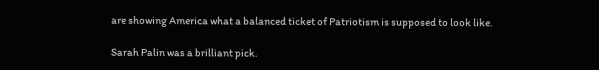are showing America what a balanced ticket of Patriotism is supposed to look like.

Sarah Palin was a brilliant pick.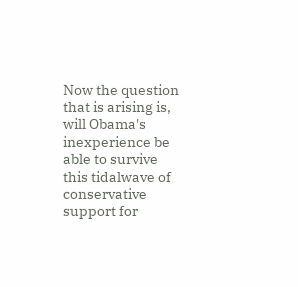Now the question that is arising is, will Obama's inexperience be able to survive this tidalwave of conservative support for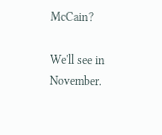McCain?

We'll see in November.